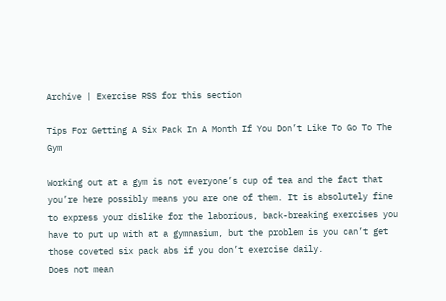Archive | Exercise RSS for this section

Tips For Getting A Six Pack In A Month If You Don’t Like To Go To The Gym

Working out at a gym is not everyone’s cup of tea and the fact that you’re here possibly means you are one of them. It is absolutely fine to express your dislike for the laborious, back-breaking exercises you have to put up with at a gymnasium, but the problem is you can’t get those coveted six pack abs if you don’t exercise daily.
Does not mean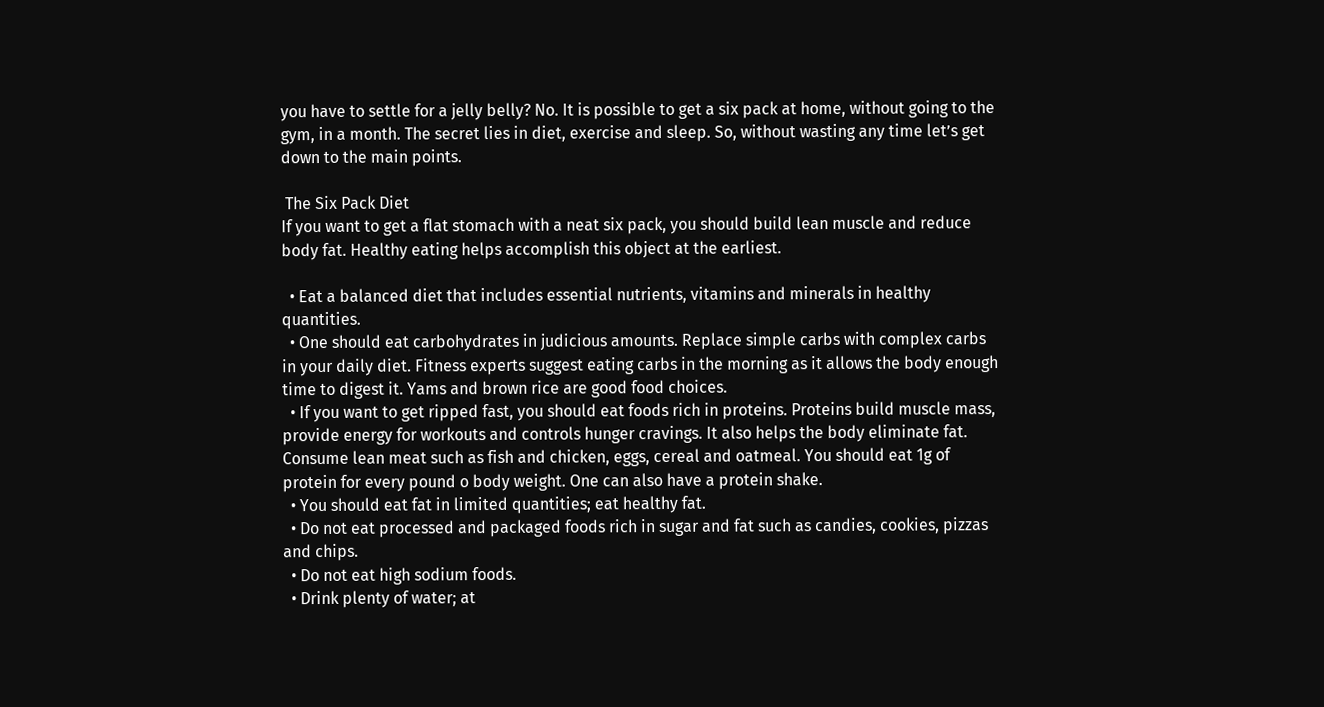you have to settle for a jelly belly? No. It is possible to get a six pack at home, without going to the gym, in a month. The secret lies in diet, exercise and sleep. So, without wasting any time let’s get down to the main points.

 The Six Pack Diet
If you want to get a flat stomach with a neat six pack, you should build lean muscle and reduce body fat. Healthy eating helps accomplish this object at the earliest.

  • Eat a balanced diet that includes essential nutrients, vitamins and minerals in healthy quantities.
  • One should eat carbohydrates in judicious amounts. Replace simple carbs with complex carbs in your daily diet. Fitness experts suggest eating carbs in the morning as it allows the body enough time to digest it. Yams and brown rice are good food choices.
  • If you want to get ripped fast, you should eat foods rich in proteins. Proteins build muscle mass, provide energy for workouts and controls hunger cravings. It also helps the body eliminate fat. Consume lean meat such as fish and chicken, eggs, cereal and oatmeal. You should eat 1g of protein for every pound o body weight. One can also have a protein shake.
  • You should eat fat in limited quantities; eat healthy fat.
  • Do not eat processed and packaged foods rich in sugar and fat such as candies, cookies, pizzas and chips.
  • Do not eat high sodium foods.
  • Drink plenty of water; at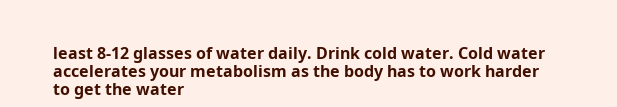least 8-12 glasses of water daily. Drink cold water. Cold water accelerates your metabolism as the body has to work harder to get the water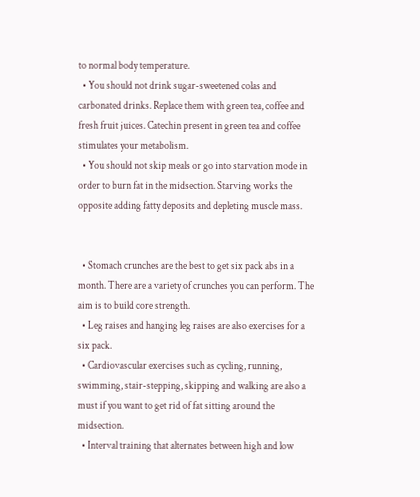to normal body temperature.
  • You should not drink sugar-sweetened colas and carbonated drinks. Replace them with green tea, coffee and fresh fruit juices. Catechin present in green tea and coffee stimulates your metabolism.
  • You should not skip meals or go into starvation mode in order to burn fat in the midsection. Starving works the opposite adding fatty deposits and depleting muscle mass.


  • Stomach crunches are the best to get six pack abs in a month. There are a variety of crunches you can perform. The aim is to build core strength.
  • Leg raises and hanging leg raises are also exercises for a six pack.
  • Cardiovascular exercises such as cycling, running, swimming, stair-stepping, skipping and walking are also a must if you want to get rid of fat sitting around the midsection.
  • Interval training that alternates between high and low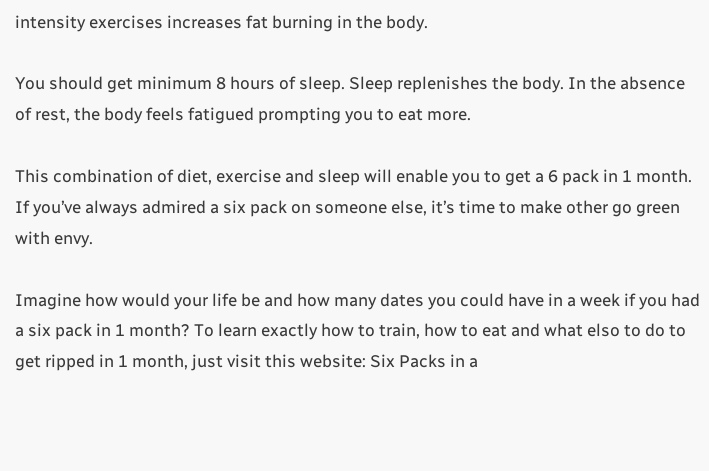intensity exercises increases fat burning in the body.

You should get minimum 8 hours of sleep. Sleep replenishes the body. In the absence of rest, the body feels fatigued prompting you to eat more.

This combination of diet, exercise and sleep will enable you to get a 6 pack in 1 month. If you’ve always admired a six pack on someone else, it’s time to make other go green with envy.

Imagine how would your life be and how many dates you could have in a week if you had a six pack in 1 month? To learn exactly how to train, how to eat and what elso to do to get ripped in 1 month, just visit this website: Six Packs in a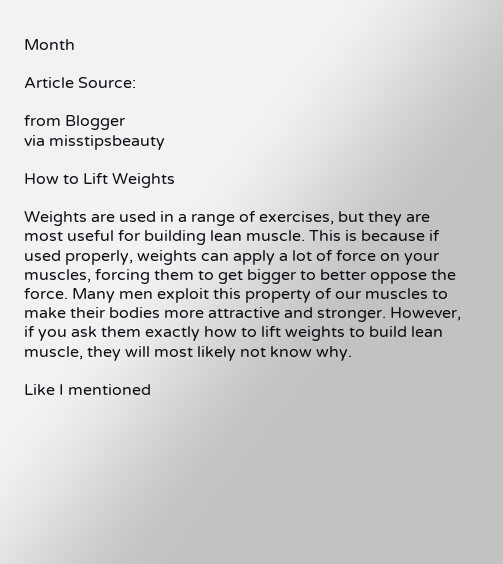Month

Article Source:

from Blogger
via misstipsbeauty

How to Lift Weights

Weights are used in a range of exercises, but they are most useful for building lean muscle. This is because if used properly, weights can apply a lot of force on your muscles, forcing them to get bigger to better oppose the force. Many men exploit this property of our muscles to make their bodies more attractive and stronger. However, if you ask them exactly how to lift weights to build lean muscle, they will most likely not know why.

Like I mentioned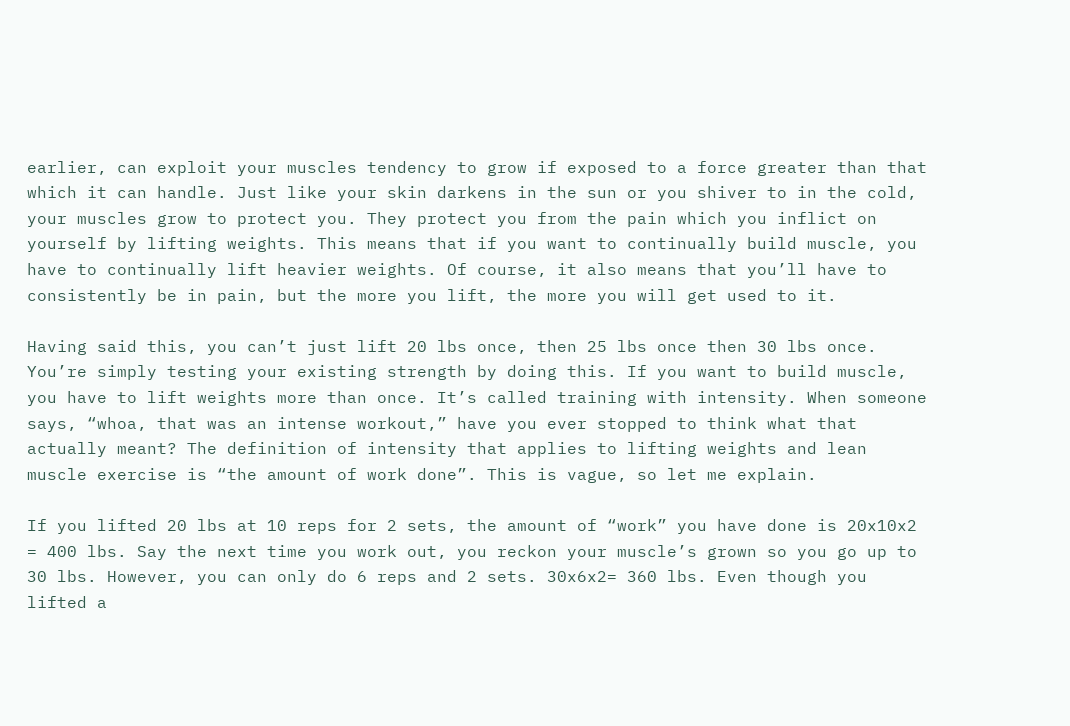earlier, can exploit your muscles tendency to grow if exposed to a force greater than that which it can handle. Just like your skin darkens in the sun or you shiver to in the cold, your muscles grow to protect you. They protect you from the pain which you inflict on yourself by lifting weights. This means that if you want to continually build muscle, you have to continually lift heavier weights. Of course, it also means that you’ll have to consistently be in pain, but the more you lift, the more you will get used to it.

Having said this, you can’t just lift 20 lbs once, then 25 lbs once then 30 lbs once. You’re simply testing your existing strength by doing this. If you want to build muscle, you have to lift weights more than once. It’s called training with intensity. When someone says, “whoa, that was an intense workout,” have you ever stopped to think what that actually meant? The definition of intensity that applies to lifting weights and lean muscle exercise is “the amount of work done”. This is vague, so let me explain.

If you lifted 20 lbs at 10 reps for 2 sets, the amount of “work” you have done is 20x10x2 = 400 lbs. Say the next time you work out, you reckon your muscle’s grown so you go up to 30 lbs. However, you can only do 6 reps and 2 sets. 30x6x2= 360 lbs. Even though you lifted a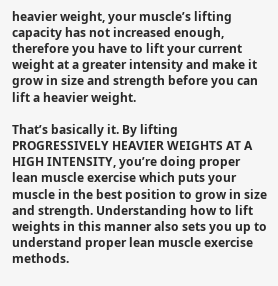heavier weight, your muscle’s lifting capacity has not increased enough, therefore you have to lift your current weight at a greater intensity and make it grow in size and strength before you can lift a heavier weight.

That’s basically it. By lifting PROGRESSIVELY HEAVIER WEIGHTS AT A HIGH INTENSITY, you’re doing proper lean muscle exercise which puts your muscle in the best position to grow in size and strength. Understanding how to lift weights in this manner also sets you up to understand proper lean muscle exercise methods.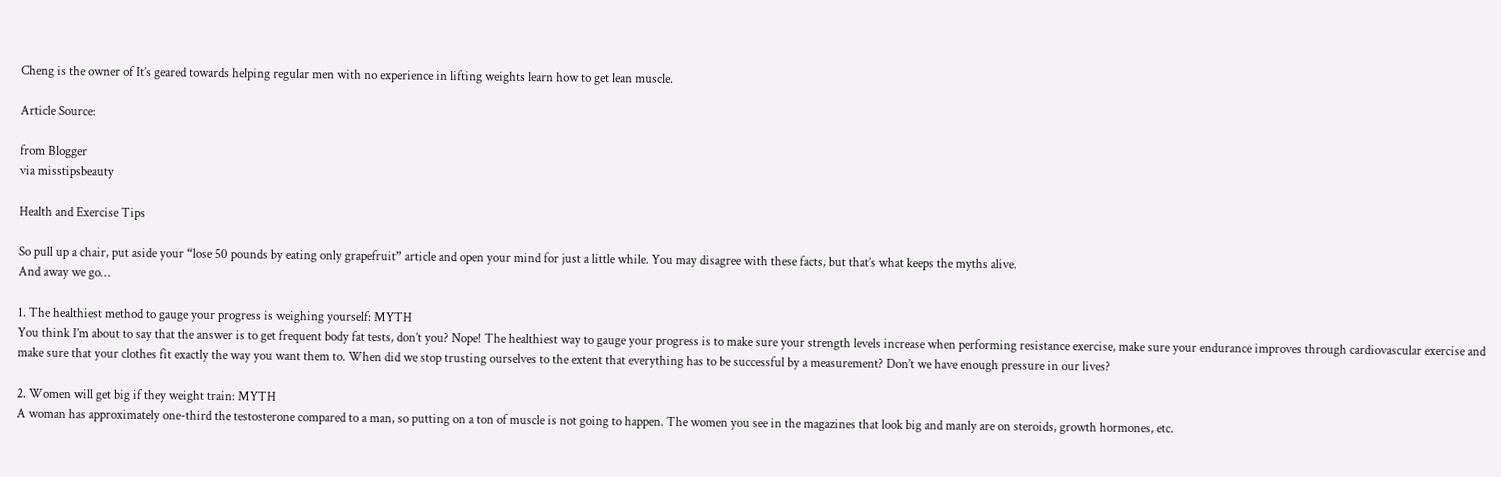Cheng is the owner of It’s geared towards helping regular men with no experience in lifting weights learn how to get lean muscle.

Article Source:

from Blogger
via misstipsbeauty

Health and Exercise Tips

So pull up a chair, put aside your “lose 50 pounds by eating only grapefruit” article and open your mind for just a little while. You may disagree with these facts, but that’s what keeps the myths alive.
And away we go…

1. The healthiest method to gauge your progress is weighing yourself: MYTH
You think I’m about to say that the answer is to get frequent body fat tests, don’t you? Nope! The healthiest way to gauge your progress is to make sure your strength levels increase when performing resistance exercise, make sure your endurance improves through cardiovascular exercise and make sure that your clothes fit exactly the way you want them to. When did we stop trusting ourselves to the extent that everything has to be successful by a measurement? Don’t we have enough pressure in our lives?

2. Women will get big if they weight train: MYTH
A woman has approximately one-third the testosterone compared to a man, so putting on a ton of muscle is not going to happen. The women you see in the magazines that look big and manly are on steroids, growth hormones, etc.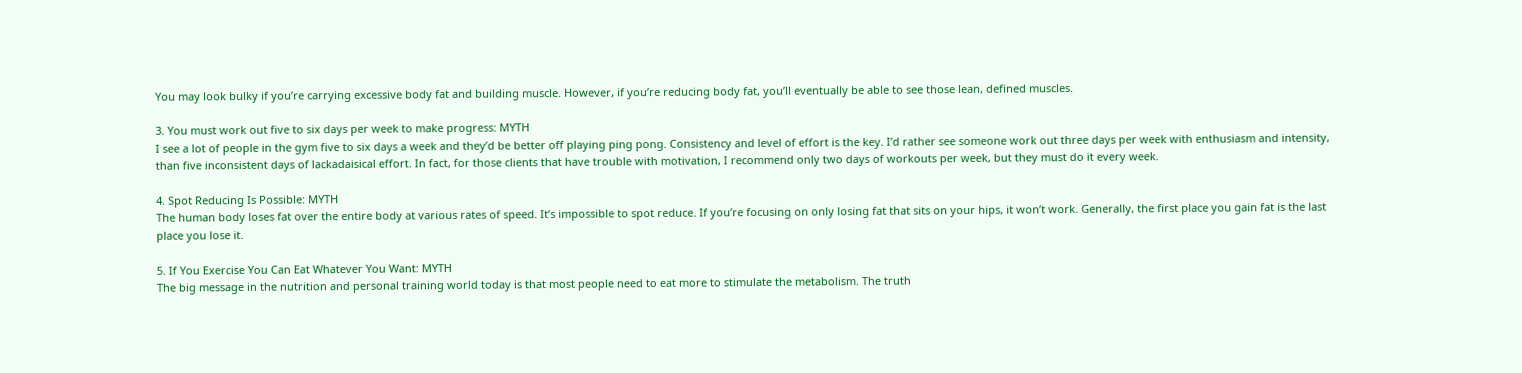You may look bulky if you’re carrying excessive body fat and building muscle. However, if you’re reducing body fat, you’ll eventually be able to see those lean, defined muscles.

3. You must work out five to six days per week to make progress: MYTH
I see a lot of people in the gym five to six days a week and they’d be better off playing ping pong. Consistency and level of effort is the key. I’d rather see someone work out three days per week with enthusiasm and intensity, than five inconsistent days of lackadaisical effort. In fact, for those clients that have trouble with motivation, I recommend only two days of workouts per week, but they must do it every week.

4. Spot Reducing Is Possible: MYTH
The human body loses fat over the entire body at various rates of speed. It’s impossible to spot reduce. If you’re focusing on only losing fat that sits on your hips, it won’t work. Generally, the first place you gain fat is the last place you lose it.

5. If You Exercise You Can Eat Whatever You Want: MYTH
The big message in the nutrition and personal training world today is that most people need to eat more to stimulate the metabolism. The truth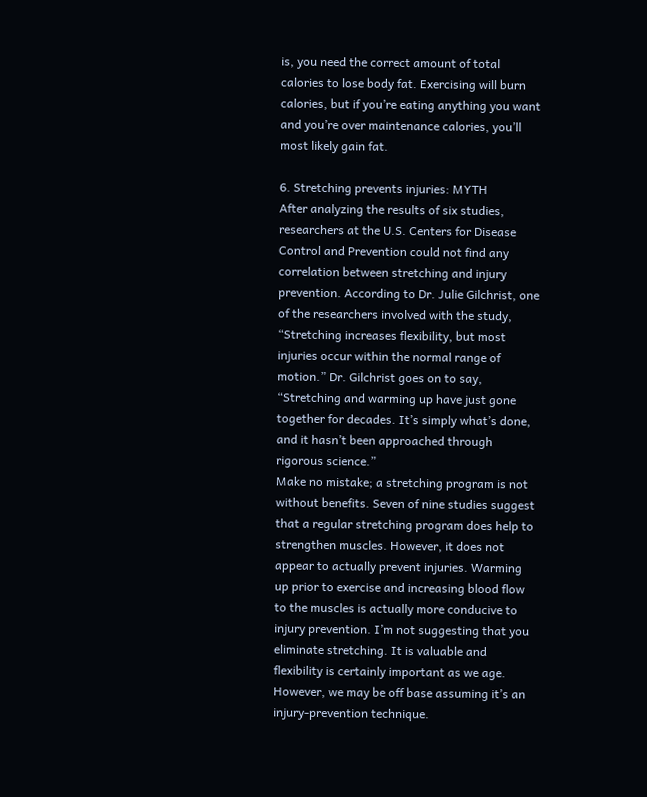is, you need the correct amount of total calories to lose body fat. Exercising will burn calories, but if you’re eating anything you want and you’re over maintenance calories, you’ll most likely gain fat.

6. Stretching prevents injuries: MYTH
After analyzing the results of six studies, researchers at the U.S. Centers for Disease Control and Prevention could not find any correlation between stretching and injury prevention. According to Dr. Julie Gilchrist, one of the researchers involved with the study, “Stretching increases flexibility, but most injuries occur within the normal range of motion.” Dr. Gilchrist goes on to say, “Stretching and warming up have just gone together for decades. It’s simply what’s done, and it hasn’t been approached through rigorous science.”
Make no mistake; a stretching program is not without benefits. Seven of nine studies suggest that a regular stretching program does help to strengthen muscles. However, it does not appear to actually prevent injuries. Warming up prior to exercise and increasing blood flow to the muscles is actually more conducive to injury prevention. I’m not suggesting that you eliminate stretching. It is valuable and flexibility is certainly important as we age. However, we may be off base assuming it’s an injury-prevention technique.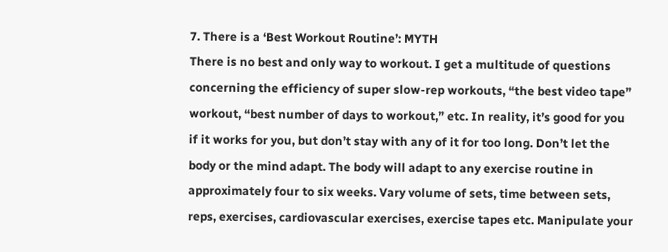7. There is a ‘Best Workout Routine’: MYTH
There is no best and only way to workout. I get a multitude of questions concerning the efficiency of super slow-rep workouts, “the best video tape” workout, “best number of days to workout,” etc. In reality, it’s good for you if it works for you, but don’t stay with any of it for too long. Don’t let the body or the mind adapt. The body will adapt to any exercise routine in approximately four to six weeks. Vary volume of sets, time between sets, reps, exercises, cardiovascular exercises, exercise tapes etc. Manipulate your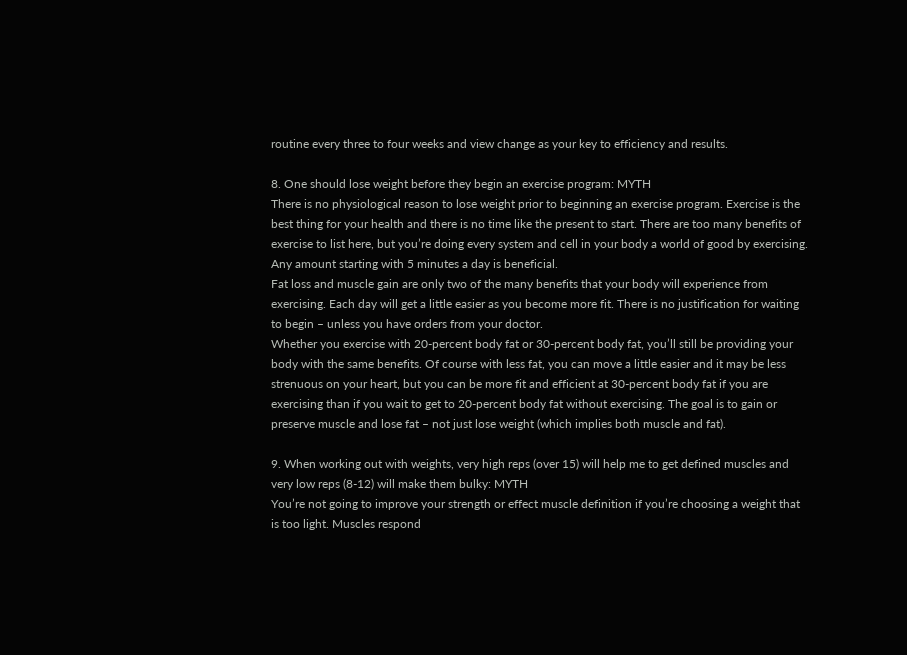routine every three to four weeks and view change as your key to efficiency and results.

8. One should lose weight before they begin an exercise program: MYTH
There is no physiological reason to lose weight prior to beginning an exercise program. Exercise is the best thing for your health and there is no time like the present to start. There are too many benefits of exercise to list here, but you’re doing every system and cell in your body a world of good by exercising. Any amount starting with 5 minutes a day is beneficial.
Fat loss and muscle gain are only two of the many benefits that your body will experience from exercising. Each day will get a little easier as you become more fit. There is no justification for waiting to begin – unless you have orders from your doctor.
Whether you exercise with 20-percent body fat or 30-percent body fat, you’ll still be providing your body with the same benefits. Of course with less fat, you can move a little easier and it may be less strenuous on your heart, but you can be more fit and efficient at 30-percent body fat if you are exercising than if you wait to get to 20-percent body fat without exercising. The goal is to gain or preserve muscle and lose fat – not just lose weight (which implies both muscle and fat).

9. When working out with weights, very high reps (over 15) will help me to get defined muscles and very low reps (8-12) will make them bulky: MYTH
You’re not going to improve your strength or effect muscle definition if you’re choosing a weight that is too light. Muscles respond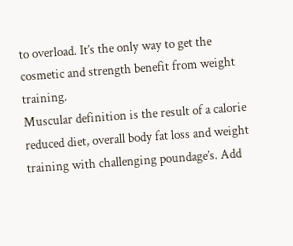to overload. It’s the only way to get the cosmetic and strength benefit from weight training.
Muscular definition is the result of a calorie reduced diet, overall body fat loss and weight training with challenging poundage’s. Add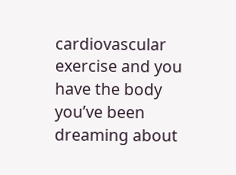cardiovascular exercise and you have the body you’ve been dreaming about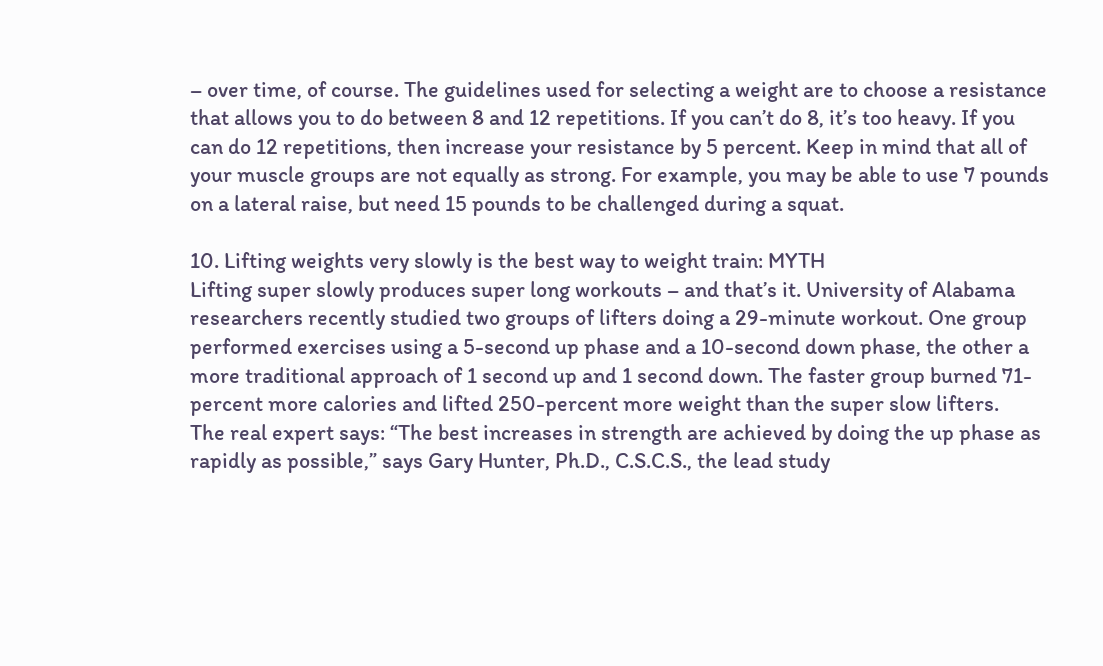– over time, of course. The guidelines used for selecting a weight are to choose a resistance that allows you to do between 8 and 12 repetitions. If you can’t do 8, it’s too heavy. If you can do 12 repetitions, then increase your resistance by 5 percent. Keep in mind that all of your muscle groups are not equally as strong. For example, you may be able to use 7 pounds on a lateral raise, but need 15 pounds to be challenged during a squat.

10. Lifting weights very slowly is the best way to weight train: MYTH
Lifting super slowly produces super long workouts – and that’s it. University of Alabama researchers recently studied two groups of lifters doing a 29-minute workout. One group performed exercises using a 5-second up phase and a 10-second down phase, the other a more traditional approach of 1 second up and 1 second down. The faster group burned 71-percent more calories and lifted 250-percent more weight than the super slow lifters.
The real expert says: “The best increases in strength are achieved by doing the up phase as rapidly as possible,” says Gary Hunter, Ph.D., C.S.C.S., the lead study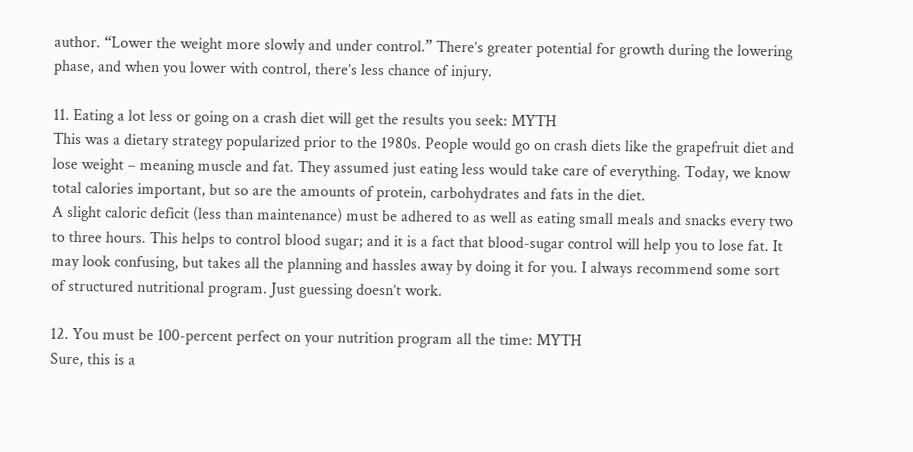author. “Lower the weight more slowly and under control.” There’s greater potential for growth during the lowering phase, and when you lower with control, there’s less chance of injury.

11. Eating a lot less or going on a crash diet will get the results you seek: MYTH
This was a dietary strategy popularized prior to the 1980s. People would go on crash diets like the grapefruit diet and lose weight – meaning muscle and fat. They assumed just eating less would take care of everything. Today, we know total calories important, but so are the amounts of protein, carbohydrates and fats in the diet.
A slight caloric deficit (less than maintenance) must be adhered to as well as eating small meals and snacks every two to three hours. This helps to control blood sugar; and it is a fact that blood-sugar control will help you to lose fat. It may look confusing, but takes all the planning and hassles away by doing it for you. I always recommend some sort of structured nutritional program. Just guessing doesn’t work.

12. You must be 100-percent perfect on your nutrition program all the time: MYTH
Sure, this is a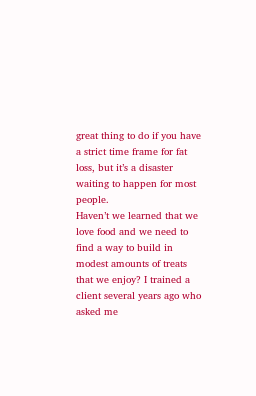great thing to do if you have a strict time frame for fat loss, but it’s a disaster waiting to happen for most people.
Haven’t we learned that we love food and we need to find a way to build in modest amounts of treats that we enjoy? I trained a client several years ago who asked me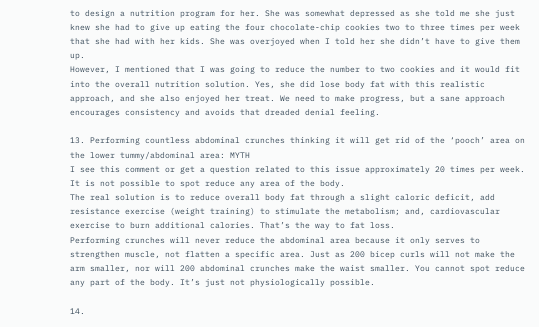to design a nutrition program for her. She was somewhat depressed as she told me she just knew she had to give up eating the four chocolate-chip cookies two to three times per week that she had with her kids. She was overjoyed when I told her she didn’t have to give them up.
However, I mentioned that I was going to reduce the number to two cookies and it would fit into the overall nutrition solution. Yes, she did lose body fat with this realistic approach, and she also enjoyed her treat. We need to make progress, but a sane approach encourages consistency and avoids that dreaded denial feeling.

13. Performing countless abdominal crunches thinking it will get rid of the ‘pooch’ area on the lower tummy/abdominal area: MYTH
I see this comment or get a question related to this issue approximately 20 times per week. It is not possible to spot reduce any area of the body.
The real solution is to reduce overall body fat through a slight caloric deficit, add resistance exercise (weight training) to stimulate the metabolism; and, cardiovascular exercise to burn additional calories. That’s the way to fat loss.
Performing crunches will never reduce the abdominal area because it only serves to strengthen muscle, not flatten a specific area. Just as 200 bicep curls will not make the arm smaller, nor will 200 abdominal crunches make the waist smaller. You cannot spot reduce any part of the body. It’s just not physiologically possible.

14.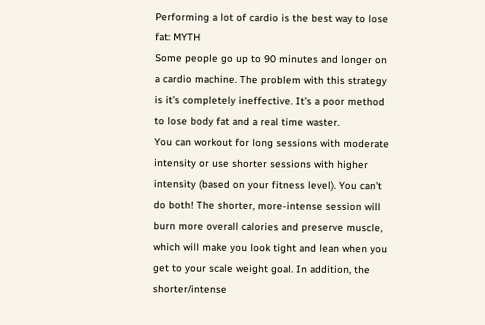Performing a lot of cardio is the best way to lose fat: MYTH
Some people go up to 90 minutes and longer on a cardio machine. The problem with this strategy is it’s completely ineffective. It’s a poor method to lose body fat and a real time waster.
You can workout for long sessions with moderate intensity or use shorter sessions with higher intensity (based on your fitness level). You can’t do both! The shorter, more-intense session will burn more overall calories and preserve muscle, which will make you look tight and lean when you get to your scale weight goal. In addition, the shorter/intense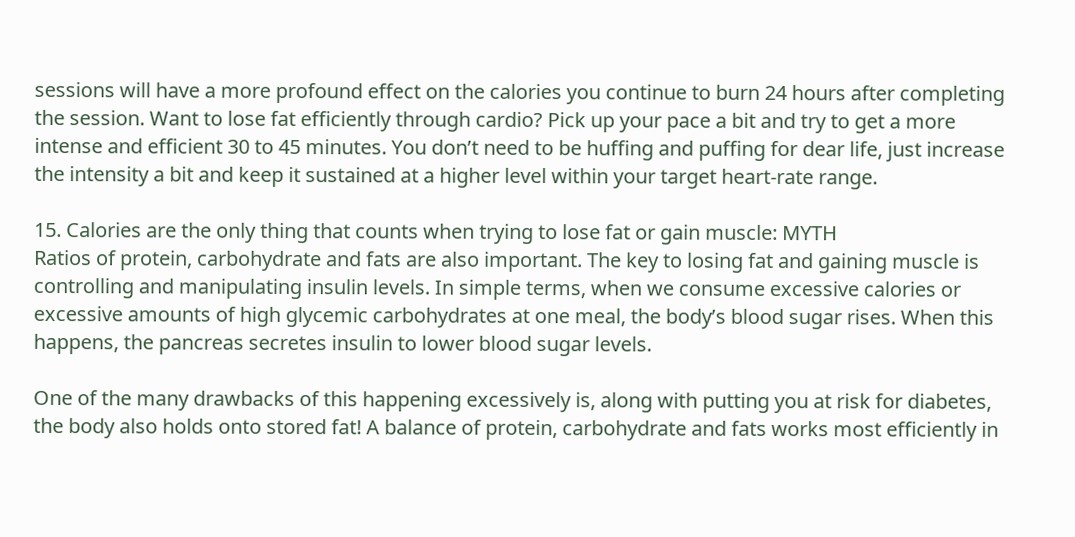sessions will have a more profound effect on the calories you continue to burn 24 hours after completing the session. Want to lose fat efficiently through cardio? Pick up your pace a bit and try to get a more intense and efficient 30 to 45 minutes. You don’t need to be huffing and puffing for dear life, just increase the intensity a bit and keep it sustained at a higher level within your target heart-rate range.

15. Calories are the only thing that counts when trying to lose fat or gain muscle: MYTH
Ratios of protein, carbohydrate and fats are also important. The key to losing fat and gaining muscle is controlling and manipulating insulin levels. In simple terms, when we consume excessive calories or excessive amounts of high glycemic carbohydrates at one meal, the body’s blood sugar rises. When this happens, the pancreas secretes insulin to lower blood sugar levels.

One of the many drawbacks of this happening excessively is, along with putting you at risk for diabetes, the body also holds onto stored fat! A balance of protein, carbohydrate and fats works most efficiently in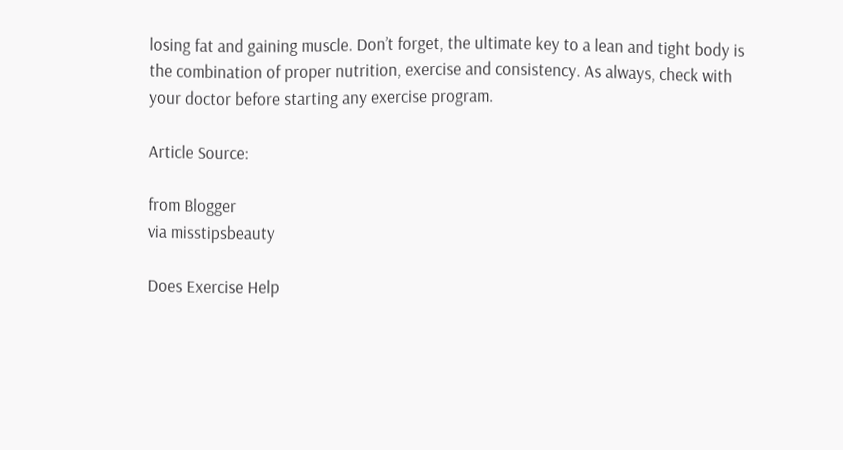losing fat and gaining muscle. Don’t forget, the ultimate key to a lean and tight body is the combination of proper nutrition, exercise and consistency. As always, check with your doctor before starting any exercise program.

Article Source:

from Blogger
via misstipsbeauty

Does Exercise Help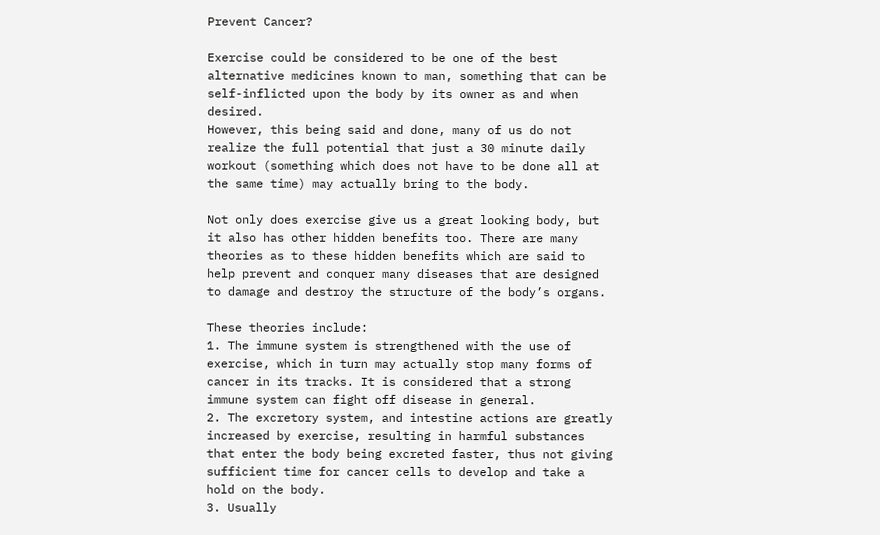Prevent Cancer?

Exercise could be considered to be one of the best alternative medicines known to man, something that can be self-inflicted upon the body by its owner as and when desired.
However, this being said and done, many of us do not realize the full potential that just a 30 minute daily workout (something which does not have to be done all at the same time) may actually bring to the body.

Not only does exercise give us a great looking body, but it also has other hidden benefits too. There are many theories as to these hidden benefits which are said to help prevent and conquer many diseases that are designed to damage and destroy the structure of the body’s organs.

These theories include:
1. The immune system is strengthened with the use of exercise, which in turn may actually stop many forms of cancer in its tracks. It is considered that a strong immune system can fight off disease in general.
2. The excretory system, and intestine actions are greatly increased by exercise, resulting in harmful substances that enter the body being excreted faster, thus not giving sufficient time for cancer cells to develop and take a hold on the body.
3. Usually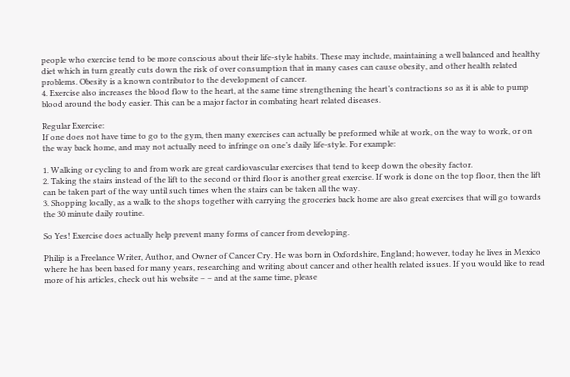people who exercise tend to be more conscious about their life-style habits. These may include, maintaining a well balanced and healthy diet which in turn greatly cuts down the risk of over consumption that in many cases can cause obesity, and other health related problems. Obesity is a known contributor to the development of cancer.
4. Exercise also increases the blood flow to the heart, at the same time strengthening the heart’s contractions so as it is able to pump blood around the body easier. This can be a major factor in combating heart related diseases.

Regular Exercise:
If one does not have time to go to the gym, then many exercises can actually be preformed while at work, on the way to work, or on the way back home, and may not actually need to infringe on one’s daily life-style. For example:

1. Walking or cycling to and from work are great cardiovascular exercises that tend to keep down the obesity factor.
2. Taking the stairs instead of the lift to the second or third floor is another great exercise. If work is done on the top floor, then the lift can be taken part of the way until such times when the stairs can be taken all the way.
3. Shopping locally, as a walk to the shops together with carrying the groceries back home are also great exercises that will go towards the 30 minute daily routine.

So Yes! Exercise does actually help prevent many forms of cancer from developing.

Philip is a Freelance Writer, Author, and Owner of Cancer Cry. He was born in Oxfordshire, England; however, today he lives in Mexico where he has been based for many years, researching and writing about cancer and other health related issues. If you would like to read more of his articles, check out his website – – and at the same time, please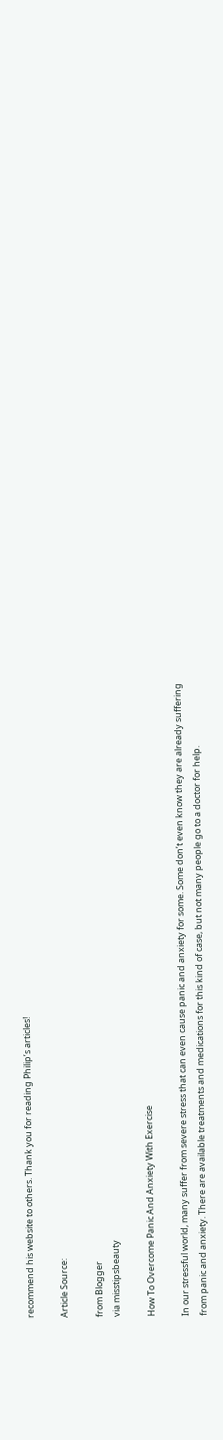recommend his website to others. Thank you for reading Philip’s articles!

Article Source:

from Blogger
via misstipsbeauty

How To Overcome Panic And Anxiety With Exercise

In our stressful world, many suffer from severe stress that can even cause panic and anxiety for some. Some don’t even know they are already suffering from panic and anxiety. There are available treatments and medications for this kind of case, but not many people go to a doctor for help.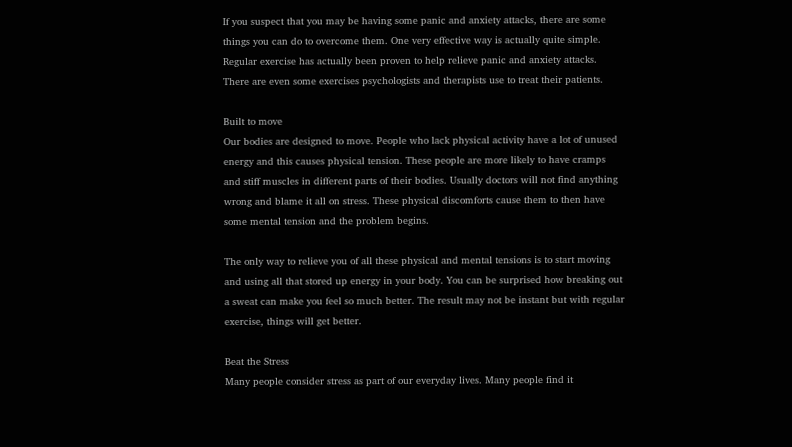If you suspect that you may be having some panic and anxiety attacks, there are some things you can do to overcome them. One very effective way is actually quite simple. Regular exercise has actually been proven to help relieve panic and anxiety attacks. There are even some exercises psychologists and therapists use to treat their patients.

Built to move
Our bodies are designed to move. People who lack physical activity have a lot of unused energy and this causes physical tension. These people are more likely to have cramps and stiff muscles in different parts of their bodies. Usually doctors will not find anything wrong and blame it all on stress. These physical discomforts cause them to then have some mental tension and the problem begins.

The only way to relieve you of all these physical and mental tensions is to start moving and using all that stored up energy in your body. You can be surprised how breaking out a sweat can make you feel so much better. The result may not be instant but with regular exercise, things will get better.

Beat the Stress
Many people consider stress as part of our everyday lives. Many people find it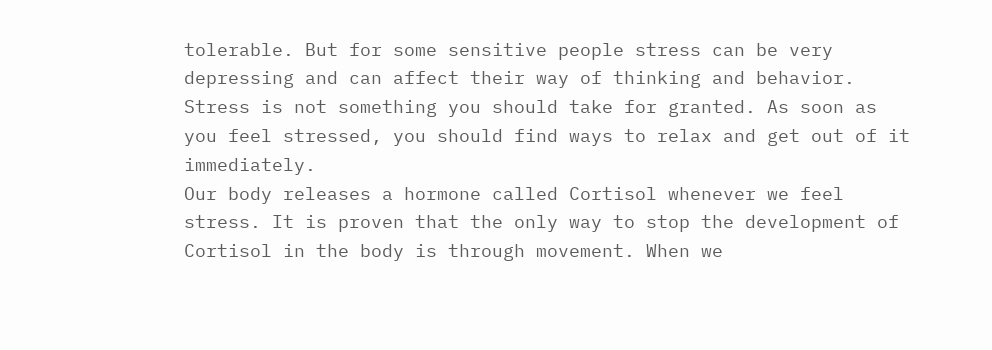tolerable. But for some sensitive people stress can be very depressing and can affect their way of thinking and behavior. Stress is not something you should take for granted. As soon as you feel stressed, you should find ways to relax and get out of it immediately.
Our body releases a hormone called Cortisol whenever we feel stress. It is proven that the only way to stop the development of Cortisol in the body is through movement. When we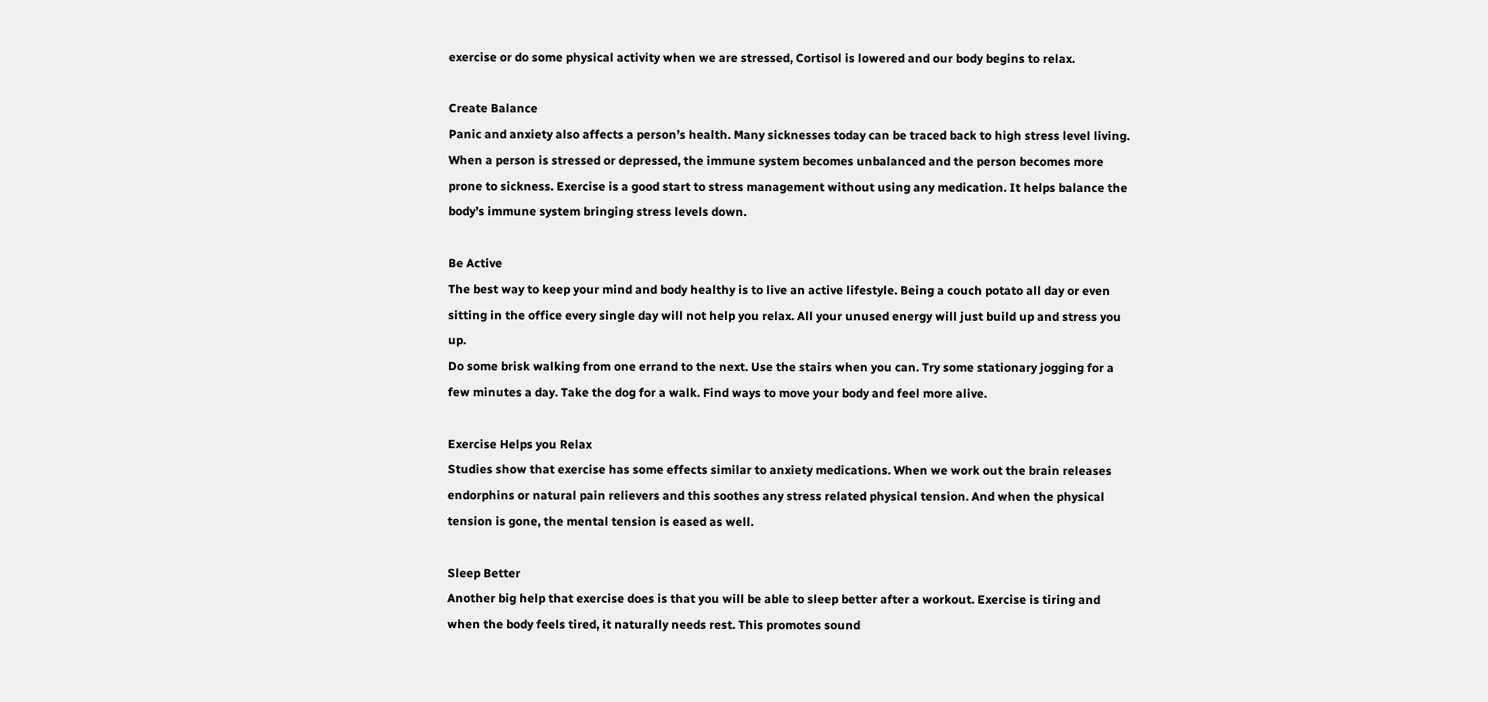exercise or do some physical activity when we are stressed, Cortisol is lowered and our body begins to relax.

Create Balance
Panic and anxiety also affects a person’s health. Many sicknesses today can be traced back to high stress level living. When a person is stressed or depressed, the immune system becomes unbalanced and the person becomes more prone to sickness. Exercise is a good start to stress management without using any medication. It helps balance the body’s immune system bringing stress levels down.

Be Active
The best way to keep your mind and body healthy is to live an active lifestyle. Being a couch potato all day or even sitting in the office every single day will not help you relax. All your unused energy will just build up and stress you up.
Do some brisk walking from one errand to the next. Use the stairs when you can. Try some stationary jogging for a few minutes a day. Take the dog for a walk. Find ways to move your body and feel more alive.

Exercise Helps you Relax
Studies show that exercise has some effects similar to anxiety medications. When we work out the brain releases endorphins or natural pain relievers and this soothes any stress related physical tension. And when the physical tension is gone, the mental tension is eased as well.

Sleep Better
Another big help that exercise does is that you will be able to sleep better after a workout. Exercise is tiring and when the body feels tired, it naturally needs rest. This promotes sound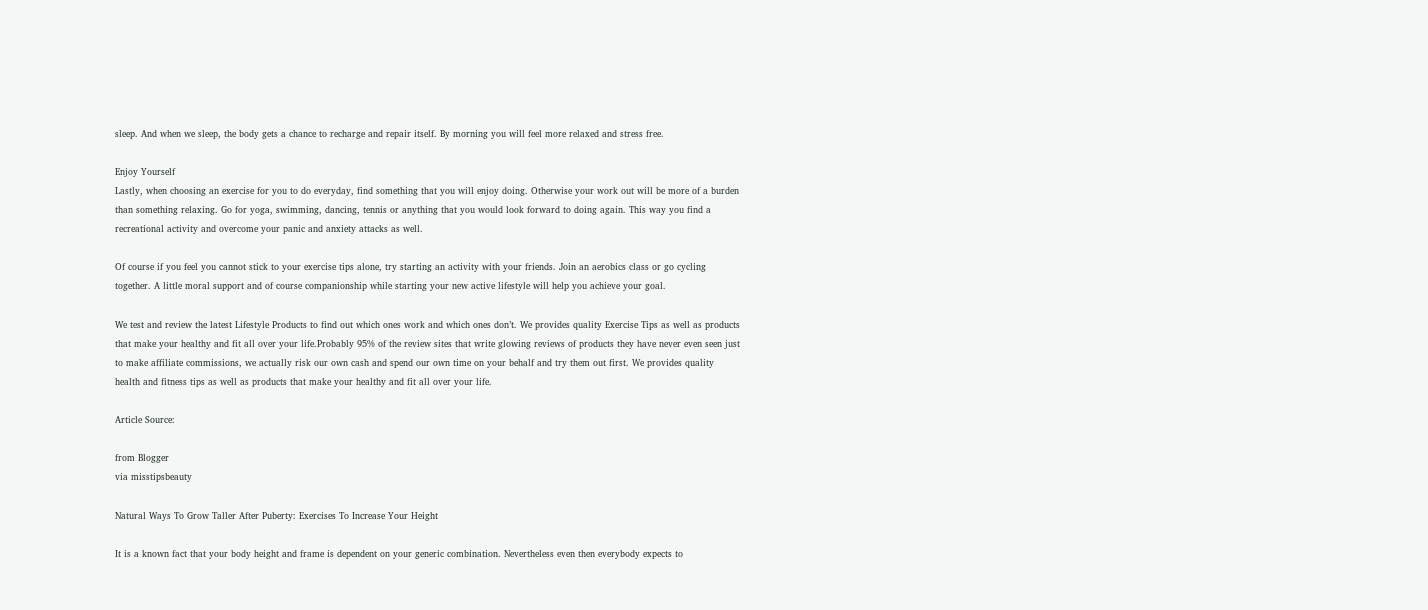sleep. And when we sleep, the body gets a chance to recharge and repair itself. By morning you will feel more relaxed and stress free.

Enjoy Yourself
Lastly, when choosing an exercise for you to do everyday, find something that you will enjoy doing. Otherwise your work out will be more of a burden than something relaxing. Go for yoga, swimming, dancing, tennis or anything that you would look forward to doing again. This way you find a recreational activity and overcome your panic and anxiety attacks as well.

Of course if you feel you cannot stick to your exercise tips alone, try starting an activity with your friends. Join an aerobics class or go cycling together. A little moral support and of course companionship while starting your new active lifestyle will help you achieve your goal.

We test and review the latest Lifestyle Products to find out which ones work and which ones don’t. We provides quality Exercise Tips as well as products that make your healthy and fit all over your life.Probably 95% of the review sites that write glowing reviews of products they have never even seen just to make affiliate commissions, we actually risk our own cash and spend our own time on your behalf and try them out first. We provides quality health and fitness tips as well as products that make your healthy and fit all over your life.

Article Source:

from Blogger
via misstipsbeauty

Natural Ways To Grow Taller After Puberty: Exercises To Increase Your Height

It is a known fact that your body height and frame is dependent on your generic combination. Nevertheless even then everybody expects to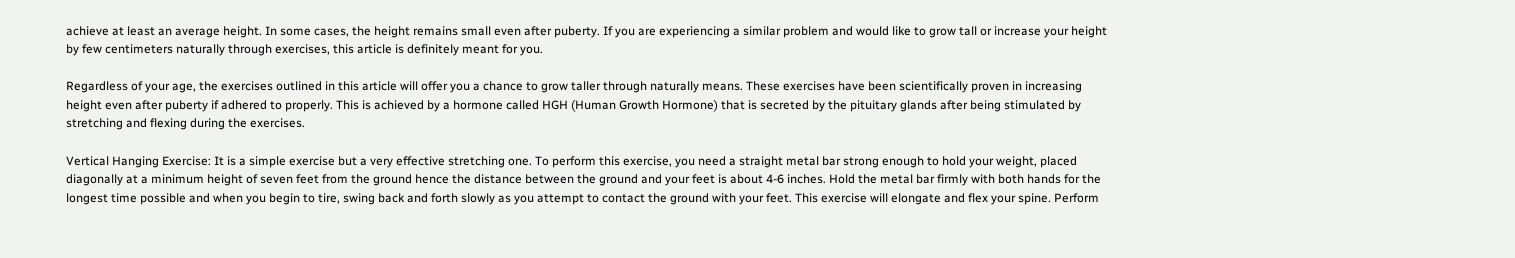achieve at least an average height. In some cases, the height remains small even after puberty. If you are experiencing a similar problem and would like to grow tall or increase your height by few centimeters naturally through exercises, this article is definitely meant for you.

Regardless of your age, the exercises outlined in this article will offer you a chance to grow taller through naturally means. These exercises have been scientifically proven in increasing height even after puberty if adhered to properly. This is achieved by a hormone called HGH (Human Growth Hormone) that is secreted by the pituitary glands after being stimulated by stretching and flexing during the exercises.

Vertical Hanging Exercise: It is a simple exercise but a very effective stretching one. To perform this exercise, you need a straight metal bar strong enough to hold your weight, placed diagonally at a minimum height of seven feet from the ground hence the distance between the ground and your feet is about 4-6 inches. Hold the metal bar firmly with both hands for the longest time possible and when you begin to tire, swing back and forth slowly as you attempt to contact the ground with your feet. This exercise will elongate and flex your spine. Perform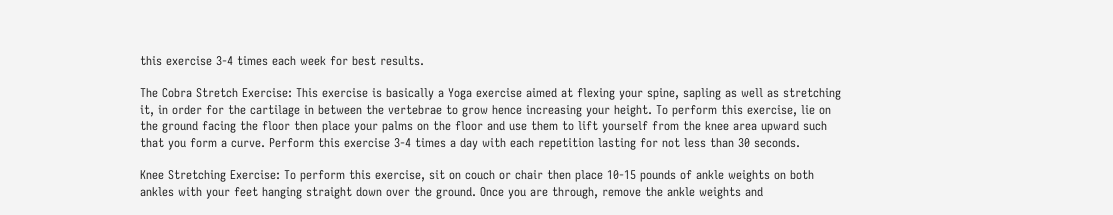this exercise 3-4 times each week for best results.

The Cobra Stretch Exercise: This exercise is basically a Yoga exercise aimed at flexing your spine, sapling as well as stretching it, in order for the cartilage in between the vertebrae to grow hence increasing your height. To perform this exercise, lie on the ground facing the floor then place your palms on the floor and use them to lift yourself from the knee area upward such that you form a curve. Perform this exercise 3-4 times a day with each repetition lasting for not less than 30 seconds.

Knee Stretching Exercise: To perform this exercise, sit on couch or chair then place 10-15 pounds of ankle weights on both ankles with your feet hanging straight down over the ground. Once you are through, remove the ankle weights and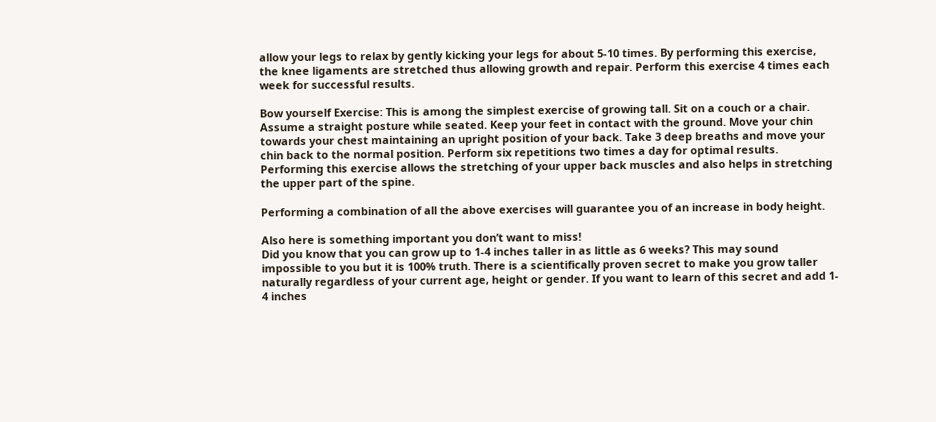allow your legs to relax by gently kicking your legs for about 5-10 times. By performing this exercise, the knee ligaments are stretched thus allowing growth and repair. Perform this exercise 4 times each week for successful results.

Bow yourself Exercise: This is among the simplest exercise of growing tall. Sit on a couch or a chair. Assume a straight posture while seated. Keep your feet in contact with the ground. Move your chin towards your chest maintaining an upright position of your back. Take 3 deep breaths and move your chin back to the normal position. Perform six repetitions two times a day for optimal results. Performing this exercise allows the stretching of your upper back muscles and also helps in stretching the upper part of the spine.

Performing a combination of all the above exercises will guarantee you of an increase in body height.

Also here is something important you don’t want to miss!
Did you know that you can grow up to 1-4 inches taller in as little as 6 weeks? This may sound impossible to you but it is 100% truth. There is a scientifically proven secret to make you grow taller naturally regardless of your current age, height or gender. If you want to learn of this secret and add 1- 4 inches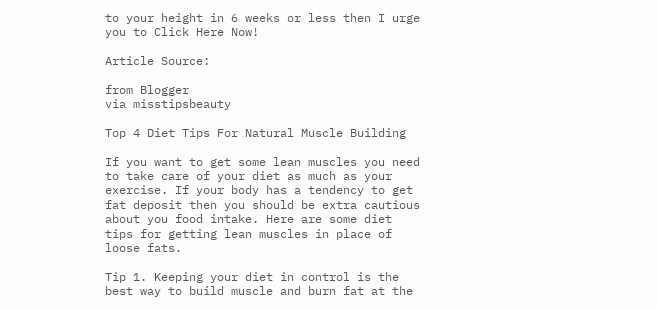to your height in 6 weeks or less then I urge you to Click Here Now!

Article Source:

from Blogger
via misstipsbeauty

Top 4 Diet Tips For Natural Muscle Building

If you want to get some lean muscles you need to take care of your diet as much as your exercise. If your body has a tendency to get fat deposit then you should be extra cautious about you food intake. Here are some diet tips for getting lean muscles in place of loose fats.

Tip 1. Keeping your diet in control is the best way to build muscle and burn fat at the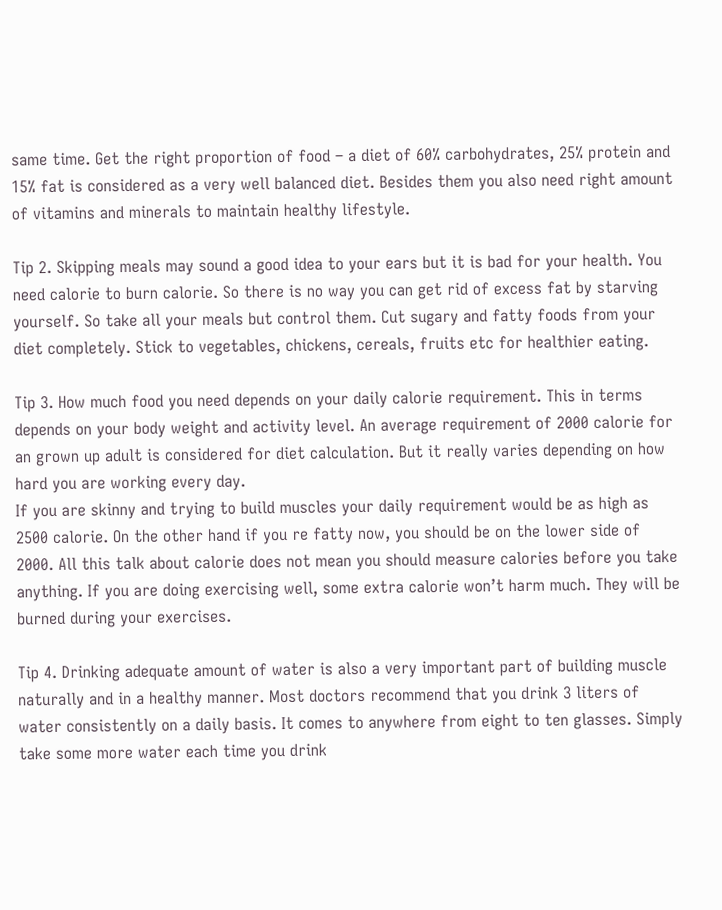same time. Get the right proportion of food – a diet of 60% carbohydrates, 25% protein and 15% fat is considered as a very well balanced diet. Besides them you also need right amount of vitamins and minerals to maintain healthy lifestyle.

Tip 2. Skipping meals may sound a good idea to your ears but it is bad for your health. You need calorie to burn calorie. So there is no way you can get rid of excess fat by starving yourself. So take all your meals but control them. Cut sugary and fatty foods from your diet completely. Stick to vegetables, chickens, cereals, fruits etc for healthier eating.

Tip 3. How much food you need depends on your daily calorie requirement. This in terms depends on your body weight and activity level. An average requirement of 2000 calorie for an grown up adult is considered for diet calculation. But it really varies depending on how hard you are working every day.
If you are skinny and trying to build muscles your daily requirement would be as high as 2500 calorie. On the other hand if you re fatty now, you should be on the lower side of 2000. All this talk about calorie does not mean you should measure calories before you take anything. If you are doing exercising well, some extra calorie won’t harm much. They will be burned during your exercises.

Tip 4. Drinking adequate amount of water is also a very important part of building muscle naturally and in a healthy manner. Most doctors recommend that you drink 3 liters of water consistently on a daily basis. It comes to anywhere from eight to ten glasses. Simply take some more water each time you drink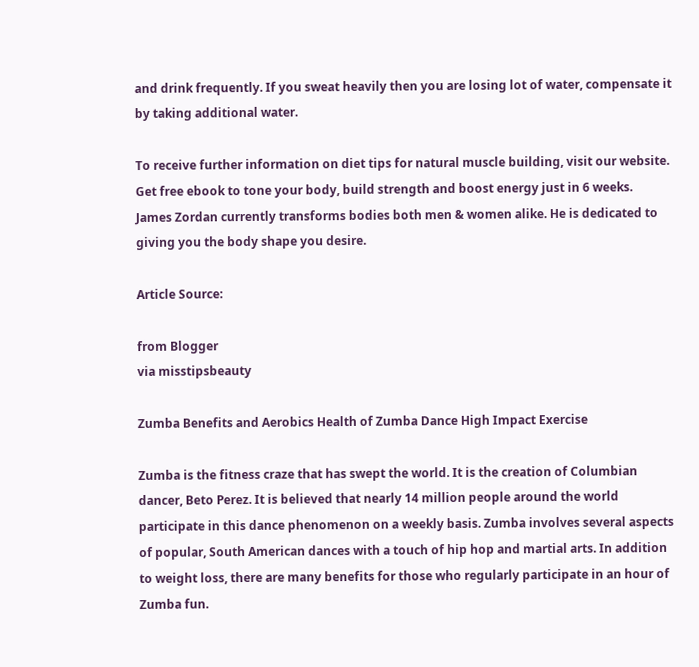and drink frequently. If you sweat heavily then you are losing lot of water, compensate it by taking additional water.

To receive further information on diet tips for natural muscle building, visit our website. Get free ebook to tone your body, build strength and boost energy just in 6 weeks.
James Zordan currently transforms bodies both men & women alike. He is dedicated to giving you the body shape you desire.

Article Source:

from Blogger
via misstipsbeauty

Zumba Benefits and Aerobics Health of Zumba Dance High Impact Exercise

Zumba is the fitness craze that has swept the world. It is the creation of Columbian dancer, Beto Perez. It is believed that nearly 14 million people around the world participate in this dance phenomenon on a weekly basis. Zumba involves several aspects of popular, South American dances with a touch of hip hop and martial arts. In addition to weight loss, there are many benefits for those who regularly participate in an hour of Zumba fun.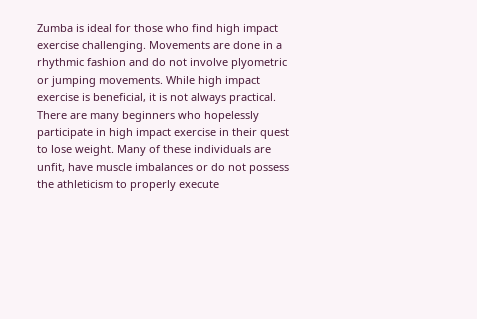Zumba is ideal for those who find high impact exercise challenging. Movements are done in a rhythmic fashion and do not involve plyometric or jumping movements. While high impact exercise is beneficial, it is not always practical. There are many beginners who hopelessly participate in high impact exercise in their quest to lose weight. Many of these individuals are unfit, have muscle imbalances or do not possess the athleticism to properly execute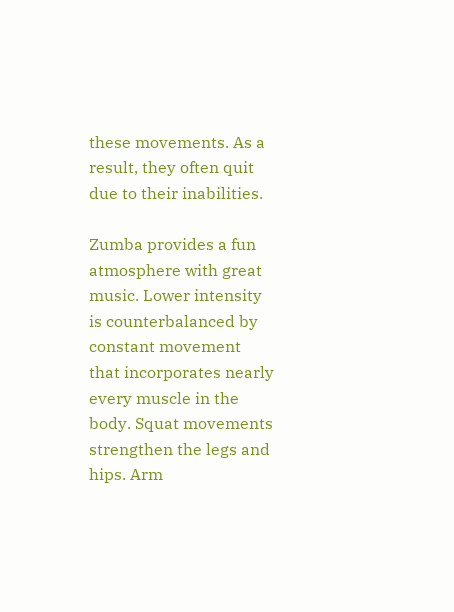these movements. As a result, they often quit due to their inabilities.

Zumba provides a fun atmosphere with great music. Lower intensity is counterbalanced by constant movement that incorporates nearly every muscle in the body. Squat movements strengthen the legs and hips. Arm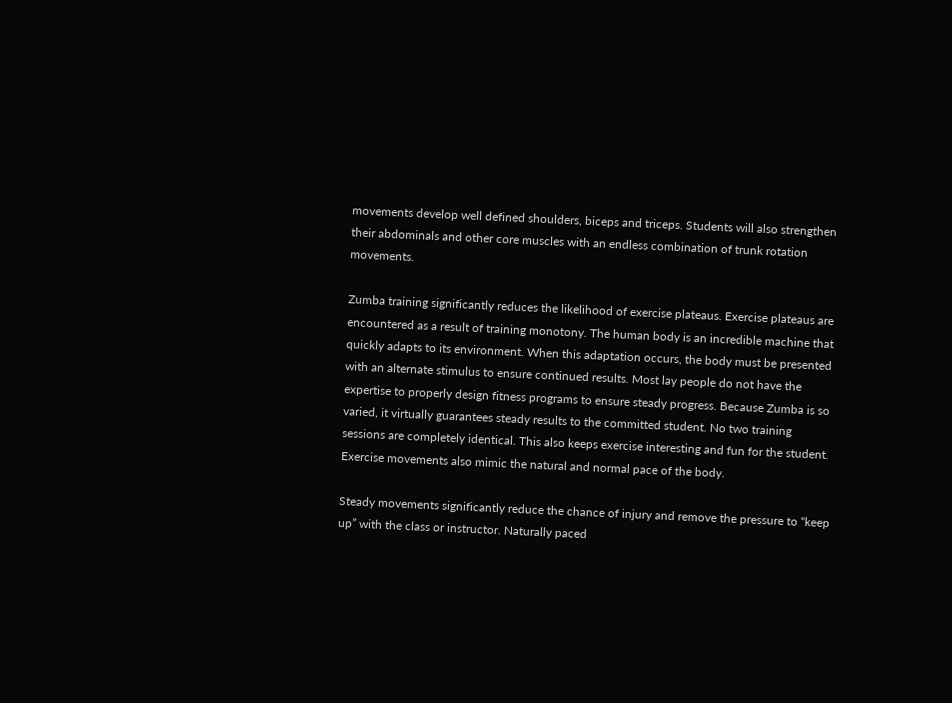movements develop well defined shoulders, biceps and triceps. Students will also strengthen their abdominals and other core muscles with an endless combination of trunk rotation movements.

Zumba training significantly reduces the likelihood of exercise plateaus. Exercise plateaus are encountered as a result of training monotony. The human body is an incredible machine that quickly adapts to its environment. When this adaptation occurs, the body must be presented with an alternate stimulus to ensure continued results. Most lay people do not have the expertise to properly design fitness programs to ensure steady progress. Because Zumba is so varied, it virtually guarantees steady results to the committed student. No two training sessions are completely identical. This also keeps exercise interesting and fun for the student.
Exercise movements also mimic the natural and normal pace of the body.

Steady movements significantly reduce the chance of injury and remove the pressure to “keep up” with the class or instructor. Naturally paced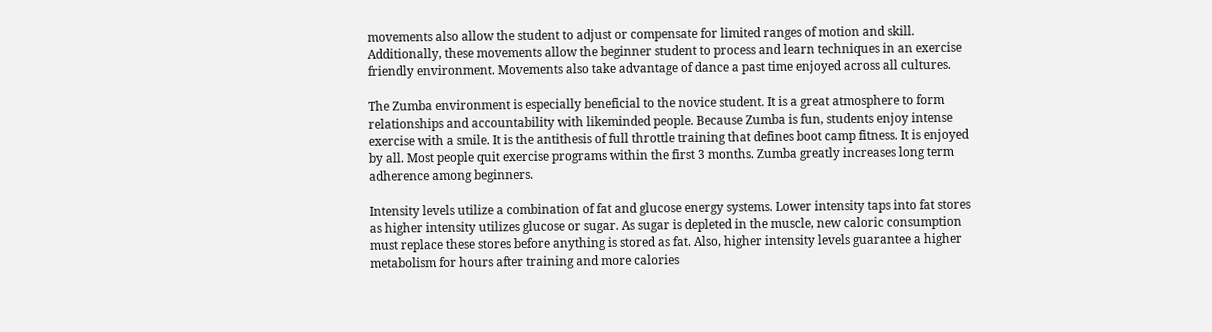movements also allow the student to adjust or compensate for limited ranges of motion and skill. Additionally, these movements allow the beginner student to process and learn techniques in an exercise friendly environment. Movements also take advantage of dance a past time enjoyed across all cultures.

The Zumba environment is especially beneficial to the novice student. It is a great atmosphere to form relationships and accountability with likeminded people. Because Zumba is fun, students enjoy intense exercise with a smile. It is the antithesis of full throttle training that defines boot camp fitness. It is enjoyed by all. Most people quit exercise programs within the first 3 months. Zumba greatly increases long term adherence among beginners.

Intensity levels utilize a combination of fat and glucose energy systems. Lower intensity taps into fat stores as higher intensity utilizes glucose or sugar. As sugar is depleted in the muscle, new caloric consumption must replace these stores before anything is stored as fat. Also, higher intensity levels guarantee a higher metabolism for hours after training and more calories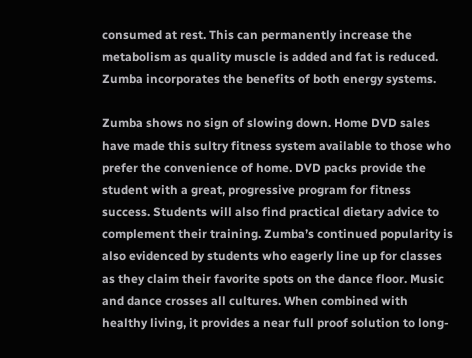consumed at rest. This can permanently increase the metabolism as quality muscle is added and fat is reduced. Zumba incorporates the benefits of both energy systems.

Zumba shows no sign of slowing down. Home DVD sales have made this sultry fitness system available to those who prefer the convenience of home. DVD packs provide the student with a great, progressive program for fitness success. Students will also find practical dietary advice to complement their training. Zumba’s continued popularity is also evidenced by students who eagerly line up for classes as they claim their favorite spots on the dance floor. Music and dance crosses all cultures. When combined with healthy living, it provides a near full proof solution to long-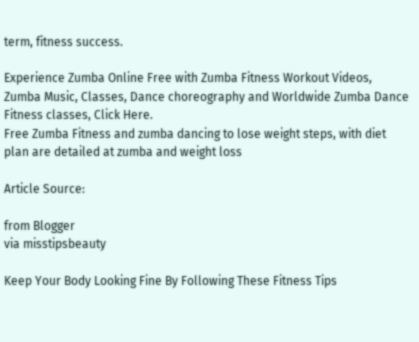term, fitness success.

Experience Zumba Online Free with Zumba Fitness Workout Videos, Zumba Music, Classes, Dance choreography and Worldwide Zumba Dance Fitness classes, Click Here.
Free Zumba Fitness and zumba dancing to lose weight steps, with diet plan are detailed at zumba and weight loss

Article Source:

from Blogger
via misstipsbeauty

Keep Your Body Looking Fine By Following These Fitness Tips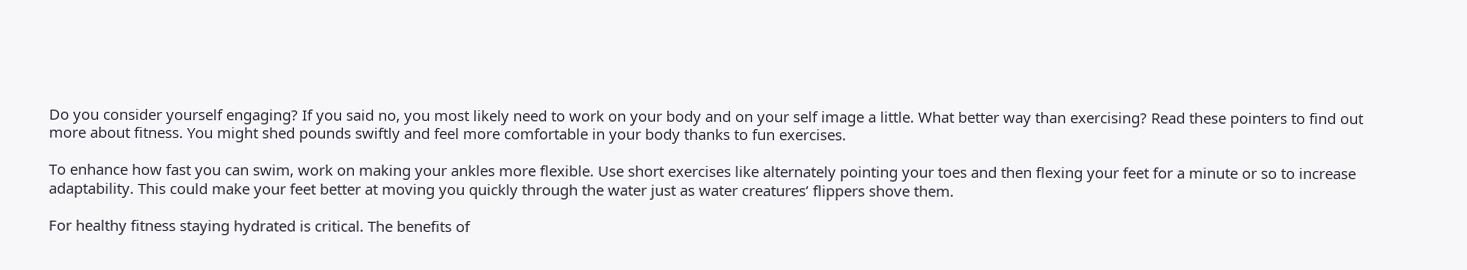Do you consider yourself engaging? If you said no, you most likely need to work on your body and on your self image a little. What better way than exercising? Read these pointers to find out more about fitness. You might shed pounds swiftly and feel more comfortable in your body thanks to fun exercises.

To enhance how fast you can swim, work on making your ankles more flexible. Use short exercises like alternately pointing your toes and then flexing your feet for a minute or so to increase adaptability. This could make your feet better at moving you quickly through the water just as water creatures’ flippers shove them.

For healthy fitness staying hydrated is critical. The benefits of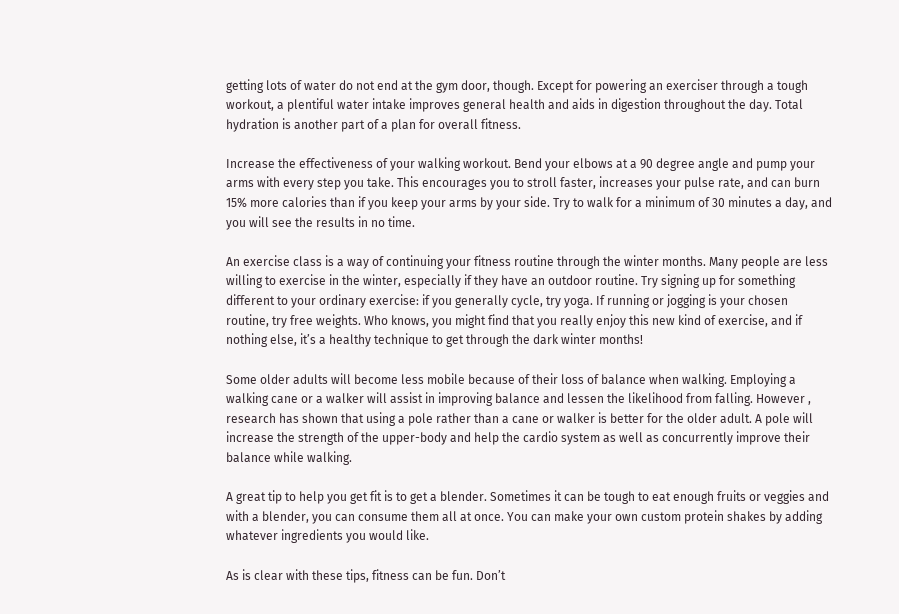getting lots of water do not end at the gym door, though. Except for powering an exerciser through a tough workout, a plentiful water intake improves general health and aids in digestion throughout the day. Total hydration is another part of a plan for overall fitness.

Increase the effectiveness of your walking workout. Bend your elbows at a 90 degree angle and pump your arms with every step you take. This encourages you to stroll faster, increases your pulse rate, and can burn 15% more calories than if you keep your arms by your side. Try to walk for a minimum of 30 minutes a day, and you will see the results in no time.

An exercise class is a way of continuing your fitness routine through the winter months. Many people are less willing to exercise in the winter, especially if they have an outdoor routine. Try signing up for something different to your ordinary exercise: if you generally cycle, try yoga. If running or jogging is your chosen routine, try free weights. Who knows, you might find that you really enjoy this new kind of exercise, and if nothing else, it’s a healthy technique to get through the dark winter months!

Some older adults will become less mobile because of their loss of balance when walking. Employing a walking cane or a walker will assist in improving balance and lessen the likelihood from falling. However , research has shown that using a pole rather than a cane or walker is better for the older adult. A pole will increase the strength of the upper-body and help the cardio system as well as concurrently improve their balance while walking.

A great tip to help you get fit is to get a blender. Sometimes it can be tough to eat enough fruits or veggies and with a blender, you can consume them all at once. You can make your own custom protein shakes by adding whatever ingredients you would like.

As is clear with these tips, fitness can be fun. Don’t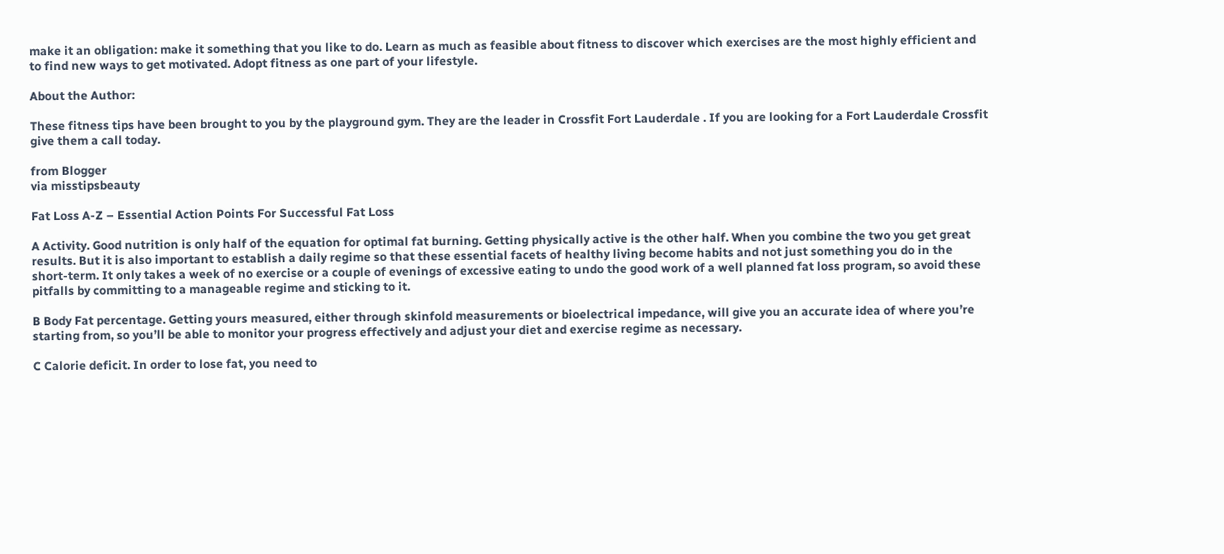make it an obligation: make it something that you like to do. Learn as much as feasible about fitness to discover which exercises are the most highly efficient and to find new ways to get motivated. Adopt fitness as one part of your lifestyle.

About the Author:

These fitness tips have been brought to you by the playground gym. They are the leader in Crossfit Fort Lauderdale . If you are looking for a Fort Lauderdale Crossfit give them a call today.

from Blogger
via misstipsbeauty

Fat Loss A-Z – Essential Action Points For Successful Fat Loss

A Activity. Good nutrition is only half of the equation for optimal fat burning. Getting physically active is the other half. When you combine the two you get great results. But it is also important to establish a daily regime so that these essential facets of healthy living become habits and not just something you do in the short-term. It only takes a week of no exercise or a couple of evenings of excessive eating to undo the good work of a well planned fat loss program, so avoid these pitfalls by committing to a manageable regime and sticking to it.

B Body Fat percentage. Getting yours measured, either through skinfold measurements or bioelectrical impedance, will give you an accurate idea of where you’re starting from, so you’ll be able to monitor your progress effectively and adjust your diet and exercise regime as necessary.

C Calorie deficit. In order to lose fat, you need to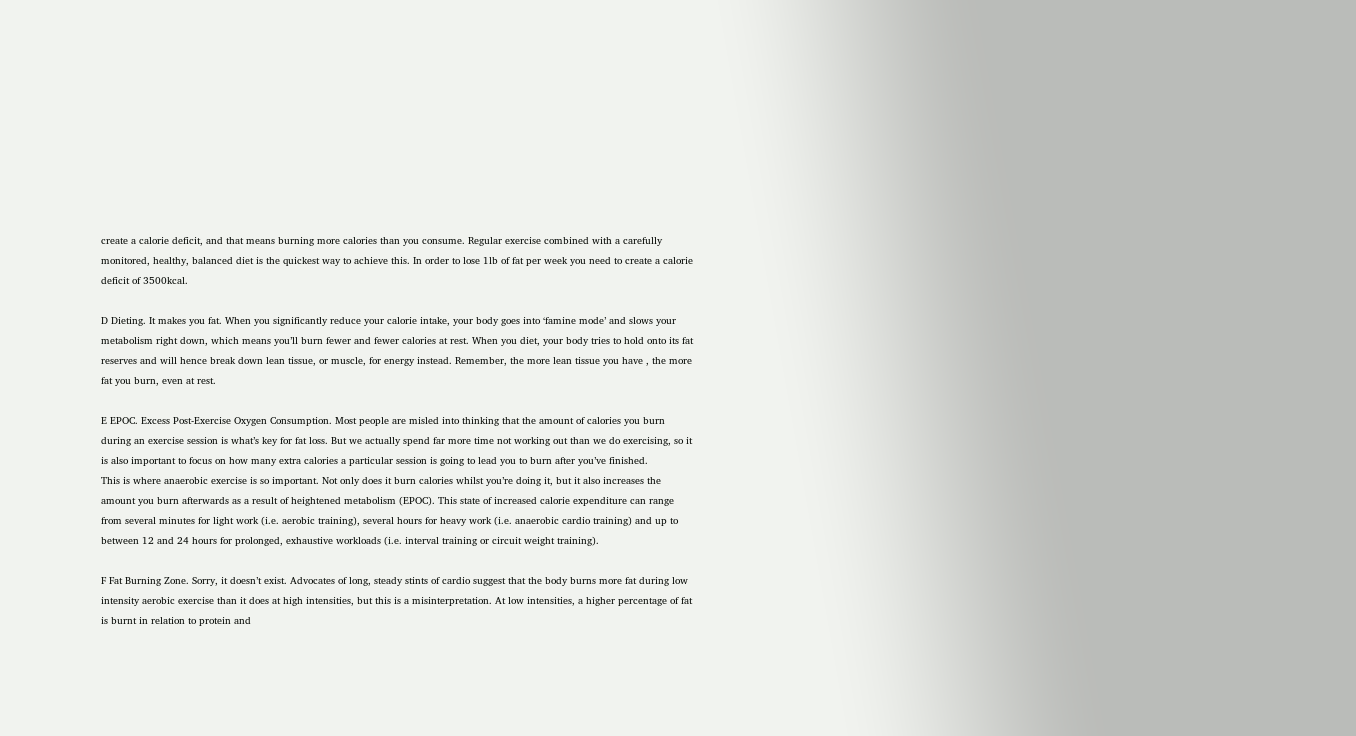create a calorie deficit, and that means burning more calories than you consume. Regular exercise combined with a carefully monitored, healthy, balanced diet is the quickest way to achieve this. In order to lose 1lb of fat per week you need to create a calorie deficit of 3500kcal.

D Dieting. It makes you fat. When you significantly reduce your calorie intake, your body goes into ‘famine mode’ and slows your metabolism right down, which means you’ll burn fewer and fewer calories at rest. When you diet, your body tries to hold onto its fat reserves and will hence break down lean tissue, or muscle, for energy instead. Remember, the more lean tissue you have , the more fat you burn, even at rest.

E EPOC. Excess Post-Exercise Oxygen Consumption. Most people are misled into thinking that the amount of calories you burn during an exercise session is what’s key for fat loss. But we actually spend far more time not working out than we do exercising, so it is also important to focus on how many extra calories a particular session is going to lead you to burn after you’ve finished.
This is where anaerobic exercise is so important. Not only does it burn calories whilst you’re doing it, but it also increases the amount you burn afterwards as a result of heightened metabolism (EPOC). This state of increased calorie expenditure can range from several minutes for light work (i.e. aerobic training), several hours for heavy work (i.e. anaerobic cardio training) and up to between 12 and 24 hours for prolonged, exhaustive workloads (i.e. interval training or circuit weight training).

F Fat Burning Zone. Sorry, it doesn’t exist. Advocates of long, steady stints of cardio suggest that the body burns more fat during low intensity aerobic exercise than it does at high intensities, but this is a misinterpretation. At low intensities, a higher percentage of fat is burnt in relation to protein and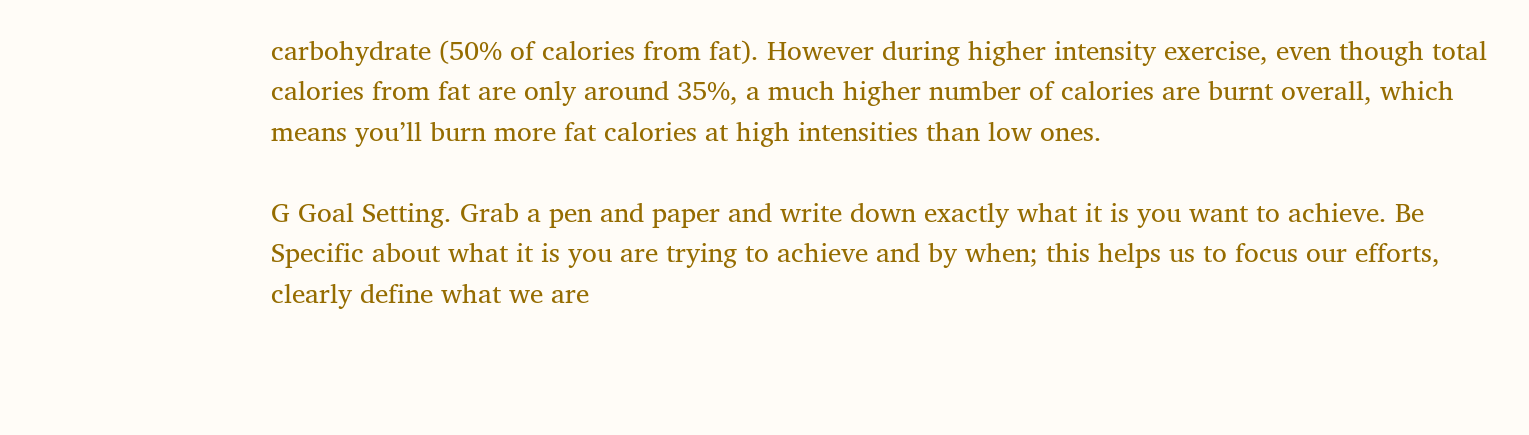carbohydrate (50% of calories from fat). However during higher intensity exercise, even though total calories from fat are only around 35%, a much higher number of calories are burnt overall, which means you’ll burn more fat calories at high intensities than low ones.

G Goal Setting. Grab a pen and paper and write down exactly what it is you want to achieve. Be Specific about what it is you are trying to achieve and by when; this helps us to focus our efforts, clearly define what we are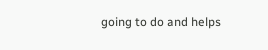going to do and helps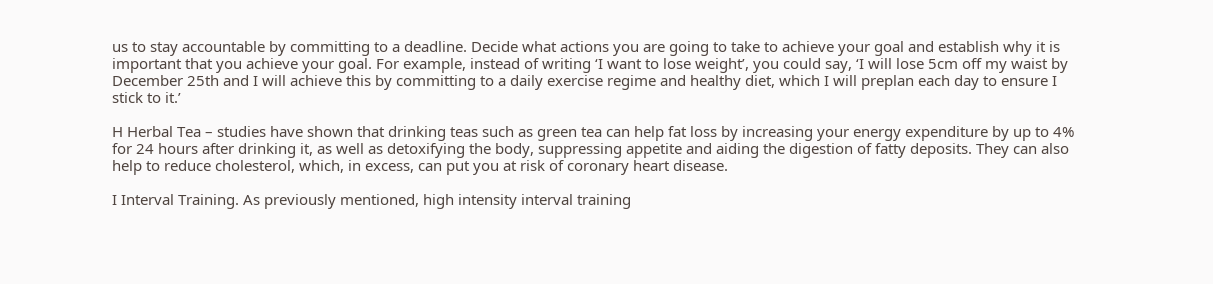us to stay accountable by committing to a deadline. Decide what actions you are going to take to achieve your goal and establish why it is important that you achieve your goal. For example, instead of writing ‘I want to lose weight’, you could say, ‘I will lose 5cm off my waist by December 25th and I will achieve this by committing to a daily exercise regime and healthy diet, which I will preplan each day to ensure I stick to it.’

H Herbal Tea – studies have shown that drinking teas such as green tea can help fat loss by increasing your energy expenditure by up to 4% for 24 hours after drinking it, as well as detoxifying the body, suppressing appetite and aiding the digestion of fatty deposits. They can also help to reduce cholesterol, which, in excess, can put you at risk of coronary heart disease.

I Interval Training. As previously mentioned, high intensity interval training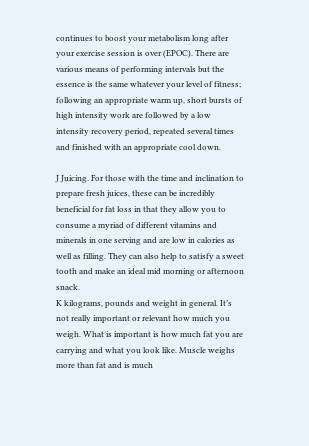continues to boost your metabolism long after your exercise session is over (EPOC). There are various means of performing intervals but the essence is the same whatever your level of fitness; following an appropriate warm up, short bursts of high intensity work are followed by a low intensity recovery period, repeated several times and finished with an appropriate cool down.

J Juicing. For those with the time and inclination to prepare fresh juices, these can be incredibly beneficial for fat loss in that they allow you to consume a myriad of different vitamins and minerals in one serving and are low in calories as well as filling. They can also help to satisfy a sweet tooth and make an ideal mid morning or afternoon snack.
K kilograms, pounds and weight in general. It’s not really important or relevant how much you weigh. What is important is how much fat you are carrying and what you look like. Muscle weighs more than fat and is much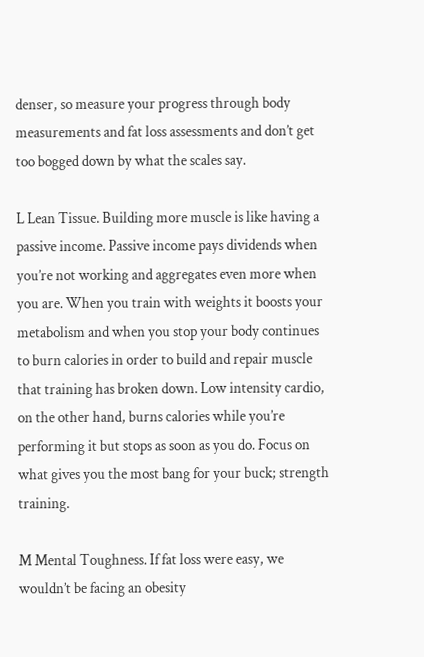denser, so measure your progress through body measurements and fat loss assessments and don’t get too bogged down by what the scales say.

L Lean Tissue. Building more muscle is like having a passive income. Passive income pays dividends when you’re not working and aggregates even more when you are. When you train with weights it boosts your metabolism and when you stop your body continues to burn calories in order to build and repair muscle that training has broken down. Low intensity cardio, on the other hand, burns calories while you’re performing it but stops as soon as you do. Focus on what gives you the most bang for your buck; strength training.

M Mental Toughness. If fat loss were easy, we wouldn’t be facing an obesity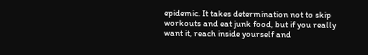epidemic. It takes determination not to skip workouts and eat junk food, but if you really want it, reach inside yourself and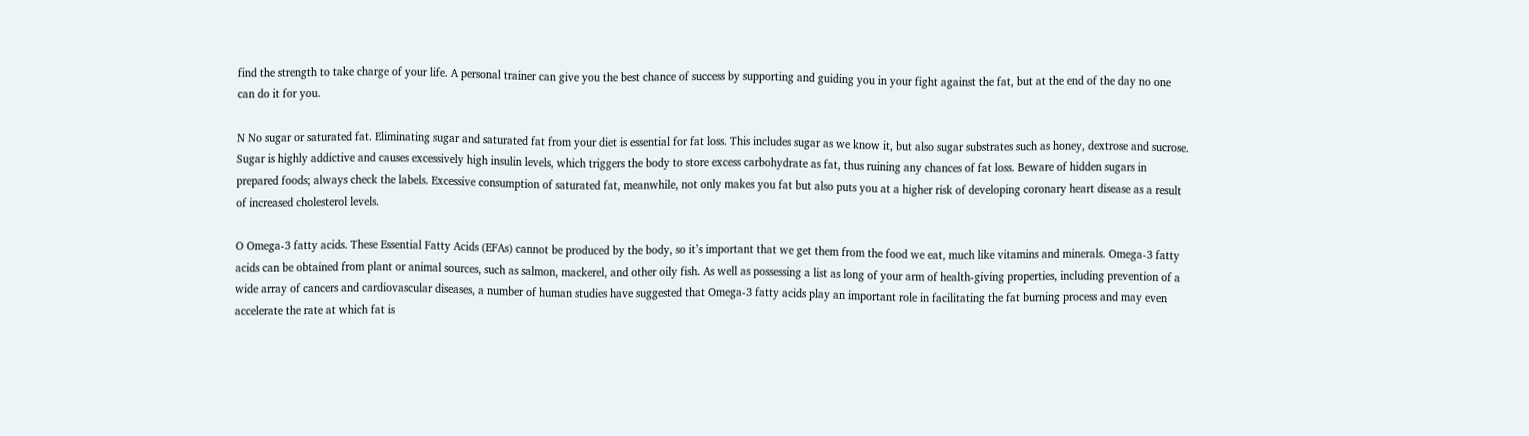find the strength to take charge of your life. A personal trainer can give you the best chance of success by supporting and guiding you in your fight against the fat, but at the end of the day no one can do it for you.

N No sugar or saturated fat. Eliminating sugar and saturated fat from your diet is essential for fat loss. This includes sugar as we know it, but also sugar substrates such as honey, dextrose and sucrose. Sugar is highly addictive and causes excessively high insulin levels, which triggers the body to store excess carbohydrate as fat, thus ruining any chances of fat loss. Beware of hidden sugars in prepared foods; always check the labels. Excessive consumption of saturated fat, meanwhile, not only makes you fat but also puts you at a higher risk of developing coronary heart disease as a result of increased cholesterol levels.

O Omega-3 fatty acids. These Essential Fatty Acids (EFAs) cannot be produced by the body, so it’s important that we get them from the food we eat, much like vitamins and minerals. Omega-3 fatty acids can be obtained from plant or animal sources, such as salmon, mackerel, and other oily fish. As well as possessing a list as long of your arm of health-giving properties, including prevention of a wide array of cancers and cardiovascular diseases, a number of human studies have suggested that Omega-3 fatty acids play an important role in facilitating the fat burning process and may even accelerate the rate at which fat is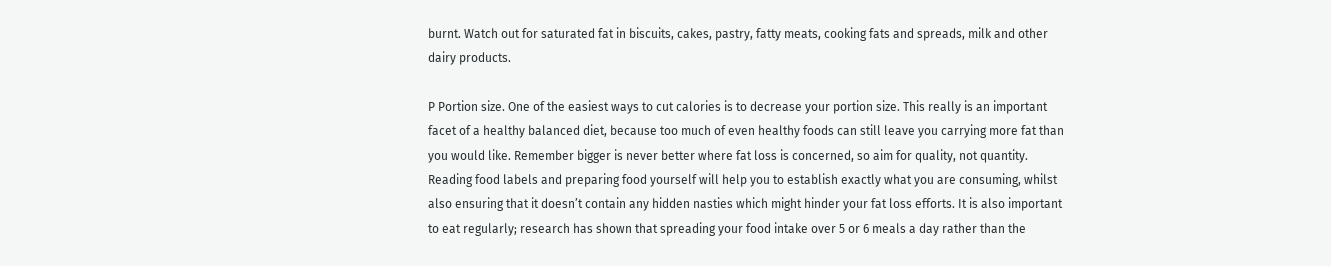burnt. Watch out for saturated fat in biscuits, cakes, pastry, fatty meats, cooking fats and spreads, milk and other dairy products.

P Portion size. One of the easiest ways to cut calories is to decrease your portion size. This really is an important facet of a healthy balanced diet, because too much of even healthy foods can still leave you carrying more fat than you would like. Remember bigger is never better where fat loss is concerned, so aim for quality, not quantity. Reading food labels and preparing food yourself will help you to establish exactly what you are consuming, whilst also ensuring that it doesn’t contain any hidden nasties which might hinder your fat loss efforts. It is also important to eat regularly; research has shown that spreading your food intake over 5 or 6 meals a day rather than the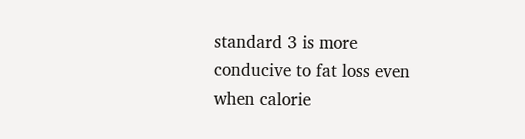standard 3 is more conducive to fat loss even when calorie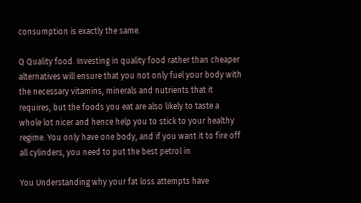consumption is exactly the same.

Q Quality food. Investing in quality food rather than cheaper alternatives will ensure that you not only fuel your body with the necessary vitamins, minerals and nutrients that it requires, but the foods you eat are also likely to taste a whole lot nicer and hence help you to stick to your healthy regime. You only have one body, and if you want it to fire off all cylinders, you need to put the best petrol in.

You Understanding why your fat loss attempts have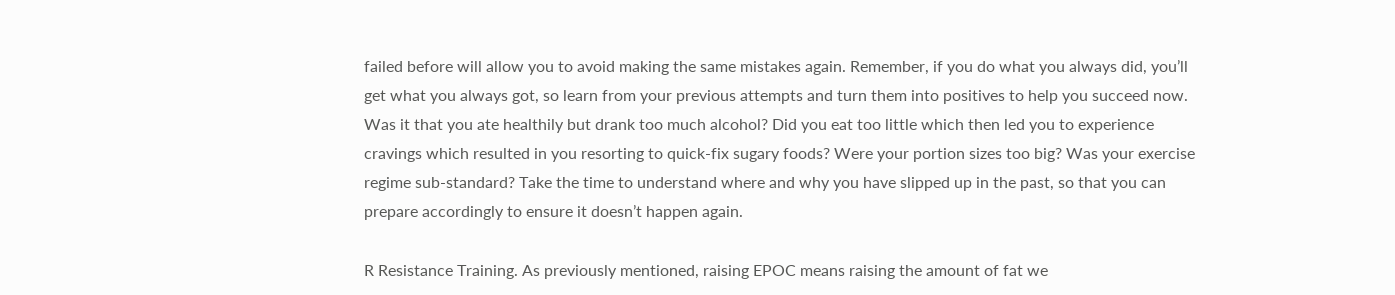failed before will allow you to avoid making the same mistakes again. Remember, if you do what you always did, you’ll get what you always got, so learn from your previous attempts and turn them into positives to help you succeed now. Was it that you ate healthily but drank too much alcohol? Did you eat too little which then led you to experience cravings which resulted in you resorting to quick-fix sugary foods? Were your portion sizes too big? Was your exercise regime sub-standard? Take the time to understand where and why you have slipped up in the past, so that you can prepare accordingly to ensure it doesn’t happen again.

R Resistance Training. As previously mentioned, raising EPOC means raising the amount of fat we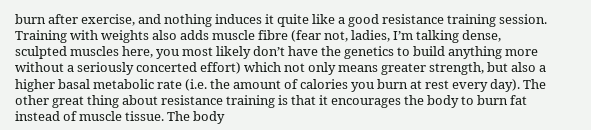burn after exercise, and nothing induces it quite like a good resistance training session. Training with weights also adds muscle fibre (fear not, ladies, I’m talking dense, sculpted muscles here, you most likely don’t have the genetics to build anything more without a seriously concerted effort) which not only means greater strength, but also a higher basal metabolic rate (i.e. the amount of calories you burn at rest every day). The other great thing about resistance training is that it encourages the body to burn fat instead of muscle tissue. The body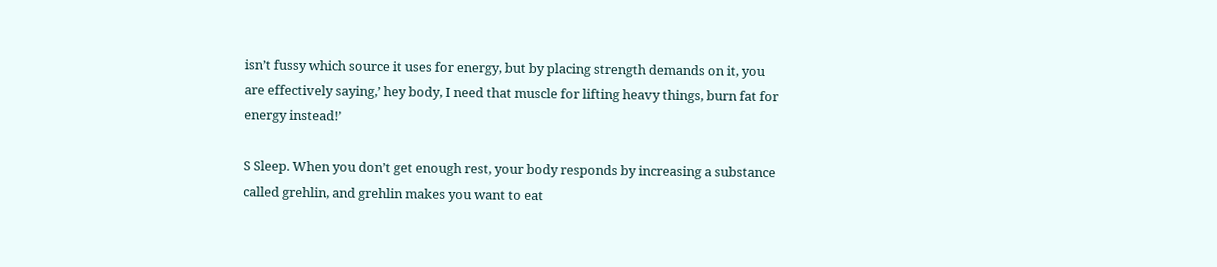isn’t fussy which source it uses for energy, but by placing strength demands on it, you are effectively saying,’ hey body, I need that muscle for lifting heavy things, burn fat for energy instead!’

S Sleep. When you don’t get enough rest, your body responds by increasing a substance called grehlin, and grehlin makes you want to eat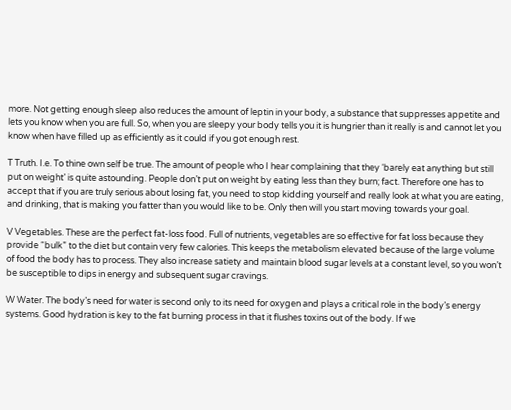more. Not getting enough sleep also reduces the amount of leptin in your body, a substance that suppresses appetite and lets you know when you are full. So, when you are sleepy your body tells you it is hungrier than it really is and cannot let you know when have filled up as efficiently as it could if you got enough rest.

T Truth. I.e. To thine own self be true. The amount of people who I hear complaining that they ‘barely eat anything but still put on weight’ is quite astounding. People don’t put on weight by eating less than they burn; fact. Therefore one has to accept that if you are truly serious about losing fat, you need to stop kidding yourself and really look at what you are eating, and drinking, that is making you fatter than you would like to be. Only then will you start moving towards your goal.

V Vegetables. These are the perfect fat-loss food. Full of nutrients, vegetables are so effective for fat loss because they provide “bulk” to the diet but contain very few calories. This keeps the metabolism elevated because of the large volume of food the body has to process. They also increase satiety and maintain blood sugar levels at a constant level, so you won’t be susceptible to dips in energy and subsequent sugar cravings.

W Water. The body’s need for water is second only to its need for oxygen and plays a critical role in the body’s energy systems. Good hydration is key to the fat burning process in that it flushes toxins out of the body. If we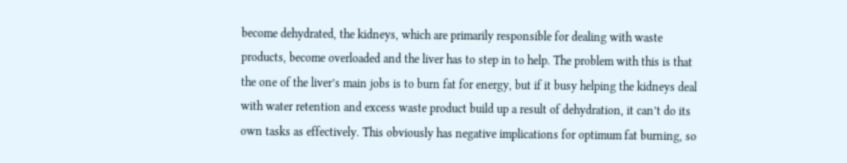become dehydrated, the kidneys, which are primarily responsible for dealing with waste products, become overloaded and the liver has to step in to help. The problem with this is that the one of the liver’s main jobs is to burn fat for energy, but if it busy helping the kidneys deal with water retention and excess waste product build up a result of dehydration, it can’t do its own tasks as effectively. This obviously has negative implications for optimum fat burning, so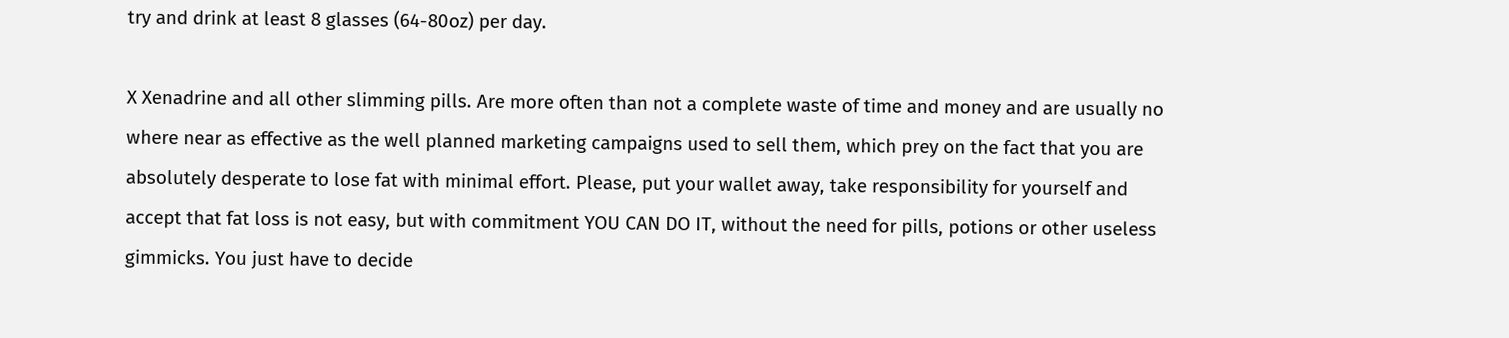try and drink at least 8 glasses (64-80oz) per day.

X Xenadrine and all other slimming pills. Are more often than not a complete waste of time and money and are usually no where near as effective as the well planned marketing campaigns used to sell them, which prey on the fact that you are absolutely desperate to lose fat with minimal effort. Please, put your wallet away, take responsibility for yourself and accept that fat loss is not easy, but with commitment YOU CAN DO IT, without the need for pills, potions or other useless gimmicks. You just have to decide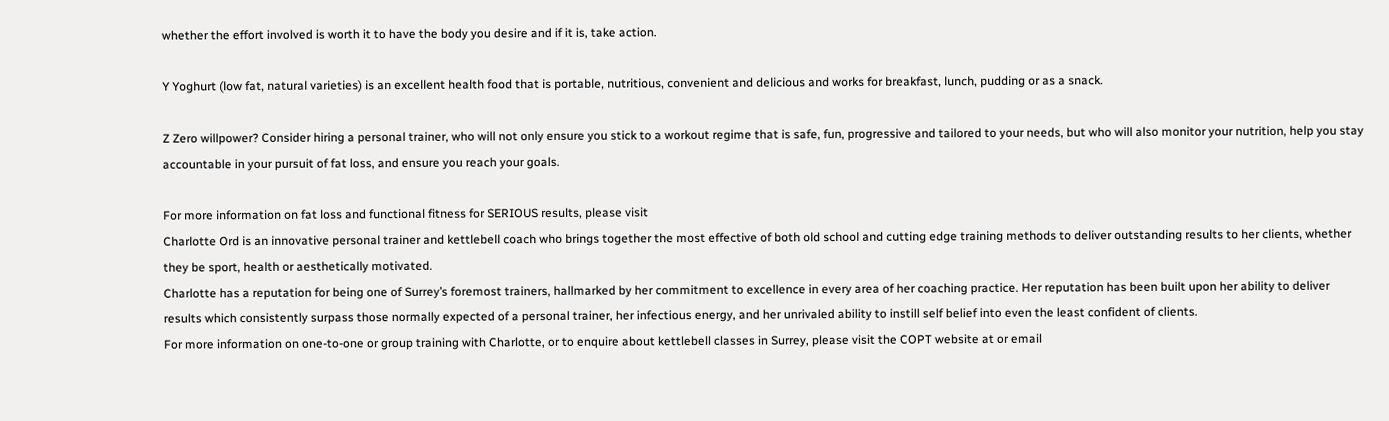whether the effort involved is worth it to have the body you desire and if it is, take action.

Y Yoghurt (low fat, natural varieties) is an excellent health food that is portable, nutritious, convenient and delicious and works for breakfast, lunch, pudding or as a snack.

Z Zero willpower? Consider hiring a personal trainer, who will not only ensure you stick to a workout regime that is safe, fun, progressive and tailored to your needs, but who will also monitor your nutrition, help you stay accountable in your pursuit of fat loss, and ensure you reach your goals.

For more information on fat loss and functional fitness for SERIOUS results, please visit
Charlotte Ord is an innovative personal trainer and kettlebell coach who brings together the most effective of both old school and cutting edge training methods to deliver outstanding results to her clients, whether they be sport, health or aesthetically motivated.
Charlotte has a reputation for being one of Surrey’s foremost trainers, hallmarked by her commitment to excellence in every area of her coaching practice. Her reputation has been built upon her ability to deliver results which consistently surpass those normally expected of a personal trainer, her infectious energy, and her unrivaled ability to instill self belief into even the least confident of clients.
For more information on one-to-one or group training with Charlotte, or to enquire about kettlebell classes in Surrey, please visit the COPT website at or email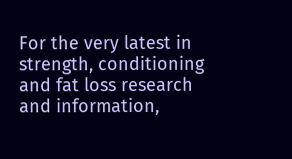For the very latest in strength, conditioning and fat loss research and information,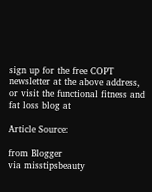sign up for the free COPT newsletter at the above address, or visit the functional fitness and fat loss blog at

Article Source:

from Blogger
via misstipsbeauty